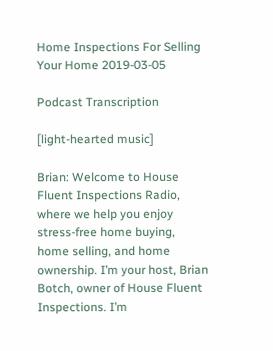Home Inspections For Selling Your Home 2019-03-05

Podcast Transcription

[light-hearted music]

Brian: Welcome to House Fluent Inspections Radio, where we help you enjoy stress-free home buying, home selling, and home ownership. I’m your host, Brian Botch, owner of House Fluent Inspections. I’m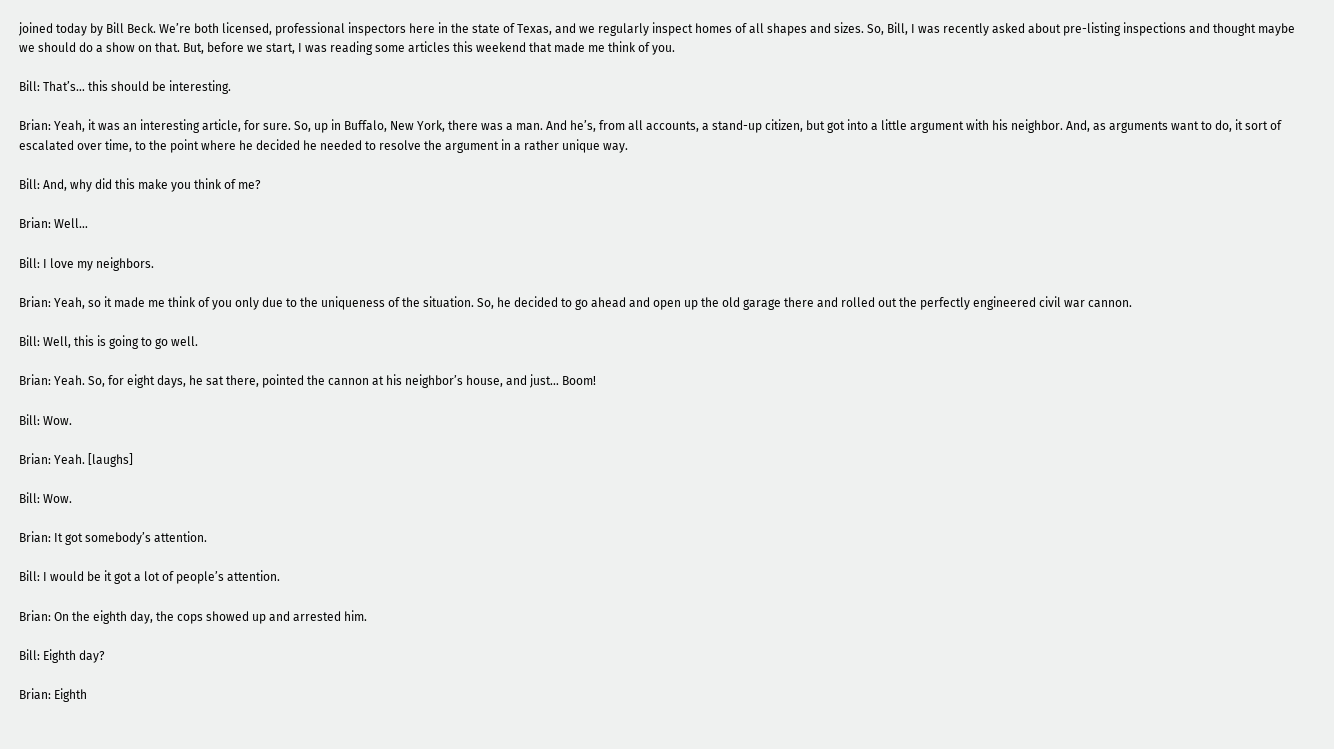joined today by Bill Beck. We’re both licensed, professional inspectors here in the state of Texas, and we regularly inspect homes of all shapes and sizes. So, Bill, I was recently asked about pre-listing inspections and thought maybe we should do a show on that. But, before we start, I was reading some articles this weekend that made me think of you.

Bill: That’s… this should be interesting.

Brian: Yeah, it was an interesting article, for sure. So, up in Buffalo, New York, there was a man. And he’s, from all accounts, a stand-up citizen, but got into a little argument with his neighbor. And, as arguments want to do, it sort of escalated over time, to the point where he decided he needed to resolve the argument in a rather unique way.

Bill: And, why did this make you think of me?

Brian: Well…

Bill: I love my neighbors.

Brian: Yeah, so it made me think of you only due to the uniqueness of the situation. So, he decided to go ahead and open up the old garage there and rolled out the perfectly engineered civil war cannon.

Bill: Well, this is going to go well.

Brian: Yeah. So, for eight days, he sat there, pointed the cannon at his neighbor’s house, and just… Boom!

Bill: Wow.

Brian: Yeah. [laughs]

Bill: Wow.

Brian: It got somebody’s attention.

Bill: I would be it got a lot of people’s attention.

Brian: On the eighth day, the cops showed up and arrested him.

Bill: Eighth day?

Brian: Eighth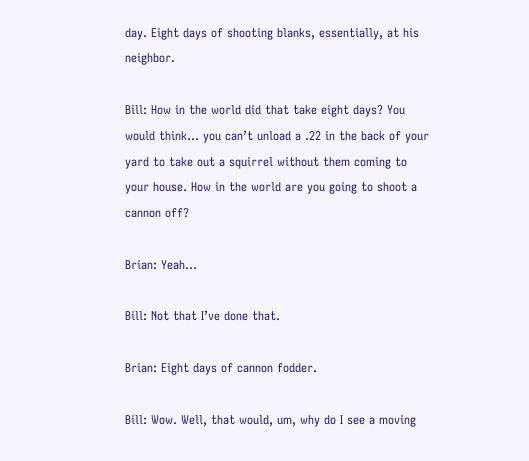day. Eight days of shooting blanks, essentially, at his neighbor.

Bill: How in the world did that take eight days? You would think… you can’t unload a .22 in the back of your yard to take out a squirrel without them coming to your house. How in the world are you going to shoot a cannon off?

Brian: Yeah…

Bill: Not that I’ve done that.

Brian: Eight days of cannon fodder.

Bill: Wow. Well, that would, um, why do I see a moving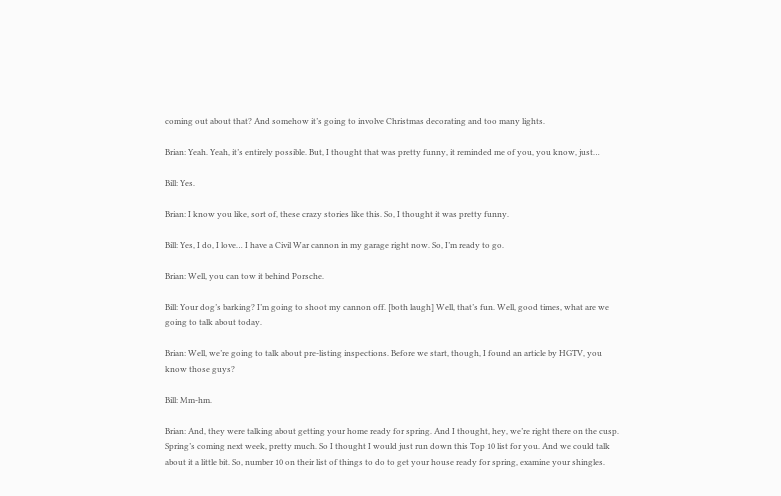coming out about that? And somehow it’s going to involve Christmas decorating and too many lights.

Brian: Yeah. Yeah, it’s entirely possible. But, I thought that was pretty funny, it reminded me of you, you know, just…

Bill: Yes.

Brian: I know you like, sort of, these crazy stories like this. So, I thought it was pretty funny.

Bill: Yes, I do, I love… I have a Civil War cannon in my garage right now. So, I’m ready to go.

Brian: Well, you can tow it behind Porsche.

Bill: Your dog’s barking? I’m going to shoot my cannon off. [both laugh] Well, that’s fun. Well, good times, what are we going to talk about today.

Brian: Well, we’re going to talk about pre-listing inspections. Before we start, though, I found an article by HGTV, you know those guys?

Bill: Mm-hm.

Brian: And, they were talking about getting your home ready for spring. And I thought, hey, we’re right there on the cusp. Spring’s coming next week, pretty much. So I thought I would just run down this Top 10 list for you. And we could talk about it a little bit. So, number 10 on their list of things to do to get your house ready for spring, examine your shingles.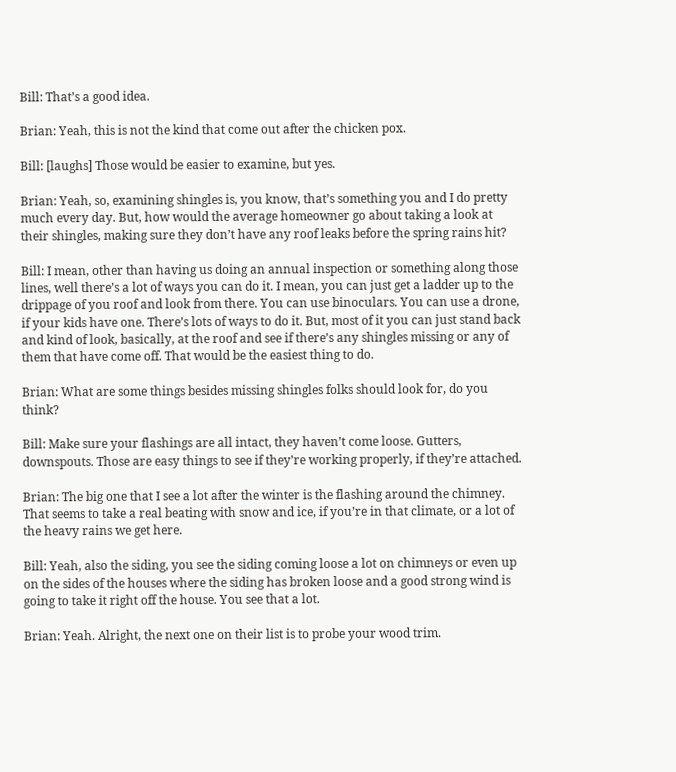Bill: That’s a good idea.

Brian: Yeah, this is not the kind that come out after the chicken pox.

Bill: [laughs] Those would be easier to examine, but yes.

Brian: Yeah, so, examining shingles is, you know, that’s something you and I do pretty much every day. But, how would the average homeowner go about taking a look at their shingles, making sure they don’t have any roof leaks before the spring rains hit?

Bill: I mean, other than having us doing an annual inspection or something along those lines, well there’s a lot of ways you can do it. I mean, you can just get a ladder up to the drippage of you roof and look from there. You can use binoculars. You can use a drone, if your kids have one. There’s lots of ways to do it. But, most of it you can just stand back and kind of look, basically, at the roof and see if there’s any shingles missing or any of them that have come off. That would be the easiest thing to do.

Brian: What are some things besides missing shingles folks should look for, do you think?

Bill: Make sure your flashings are all intact, they haven’t come loose. Gutters, downspouts. Those are easy things to see if they’re working properly, if they’re attached.

Brian: The big one that I see a lot after the winter is the flashing around the chimney. That seems to take a real beating with snow and ice, if you’re in that climate, or a lot of the heavy rains we get here.

Bill: Yeah, also the siding, you see the siding coming loose a lot on chimneys or even up on the sides of the houses where the siding has broken loose and a good strong wind is going to take it right off the house. You see that a lot.

Brian: Yeah. Alright, the next one on their list is to probe your wood trim.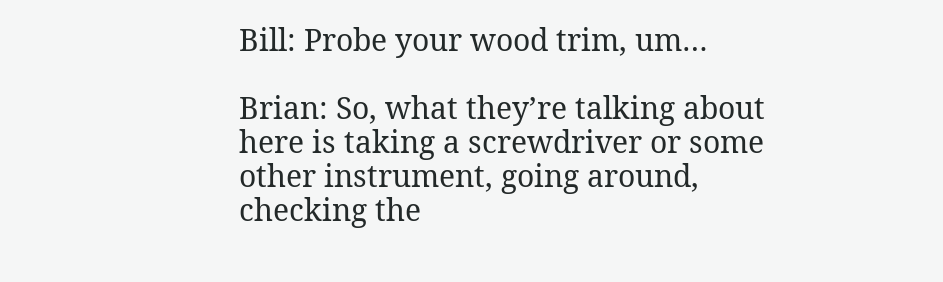Bill: Probe your wood trim, um…

Brian: So, what they’re talking about here is taking a screwdriver or some other instrument, going around, checking the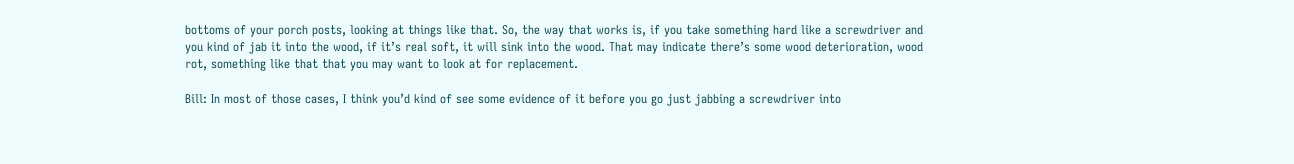bottoms of your porch posts, looking at things like that. So, the way that works is, if you take something hard like a screwdriver and you kind of jab it into the wood, if it’s real soft, it will sink into the wood. That may indicate there’s some wood deterioration, wood rot, something like that that you may want to look at for replacement.

Bill: In most of those cases, I think you’d kind of see some evidence of it before you go just jabbing a screwdriver into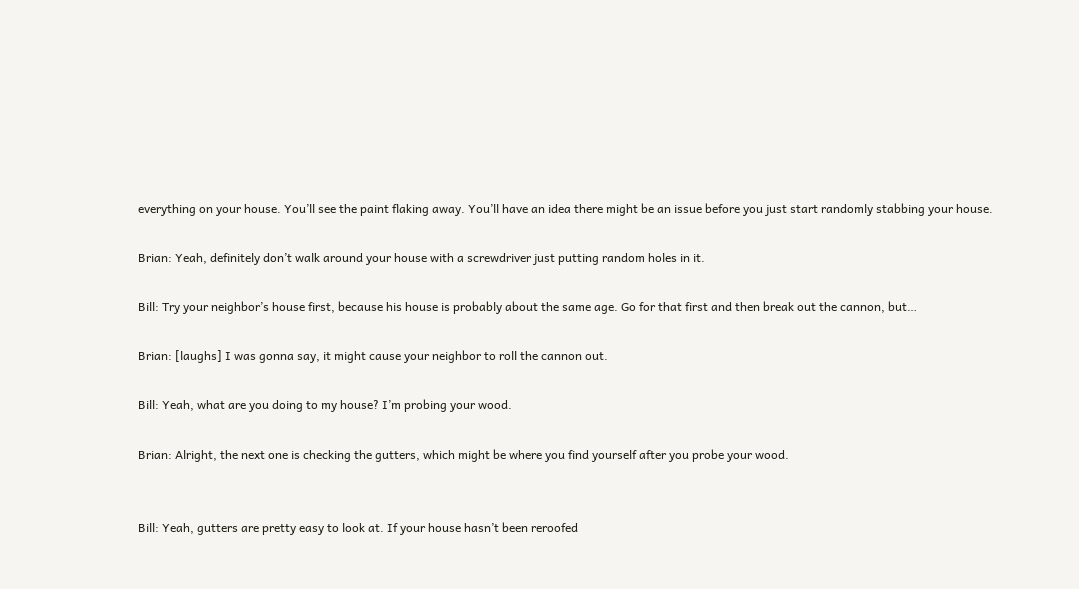everything on your house. You’ll see the paint flaking away. You’ll have an idea there might be an issue before you just start randomly stabbing your house.

Brian: Yeah, definitely don’t walk around your house with a screwdriver just putting random holes in it.

Bill: Try your neighbor’s house first, because his house is probably about the same age. Go for that first and then break out the cannon, but…

Brian: [laughs] I was gonna say, it might cause your neighbor to roll the cannon out.

Bill: Yeah, what are you doing to my house? I’m probing your wood.

Brian: Alright, the next one is checking the gutters, which might be where you find yourself after you probe your wood.


Bill: Yeah, gutters are pretty easy to look at. If your house hasn’t been reroofed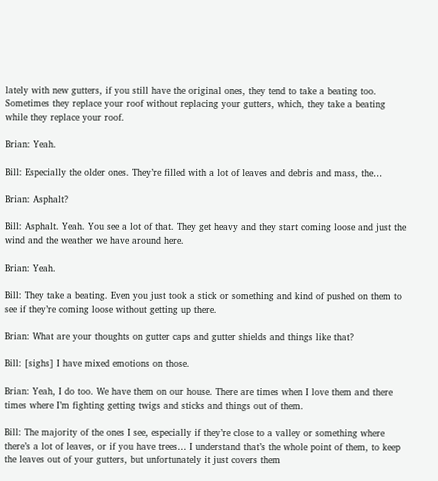lately with new gutters, if you still have the original ones, they tend to take a beating too. Sometimes they replace your roof without replacing your gutters, which, they take a beating while they replace your roof.

Brian: Yeah.

Bill: Especially the older ones. They’re filled with a lot of leaves and debris and mass, the…

Brian: Asphalt?

Bill: Asphalt. Yeah. You see a lot of that. They get heavy and they start coming loose and just the wind and the weather we have around here.

Brian: Yeah.

Bill: They take a beating. Even you just took a stick or something and kind of pushed on them to see if they’re coming loose without getting up there.

Brian: What are your thoughts on gutter caps and gutter shields and things like that?

Bill: [sighs] I have mixed emotions on those.

Brian: Yeah, I do too. We have them on our house. There are times when I love them and there times where I’m fighting getting twigs and sticks and things out of them.

Bill: The majority of the ones I see, especially if they’re close to a valley or something where there’s a lot of leaves, or if you have trees… I understand that’s the whole point of them, to keep the leaves out of your gutters, but unfortunately it just covers them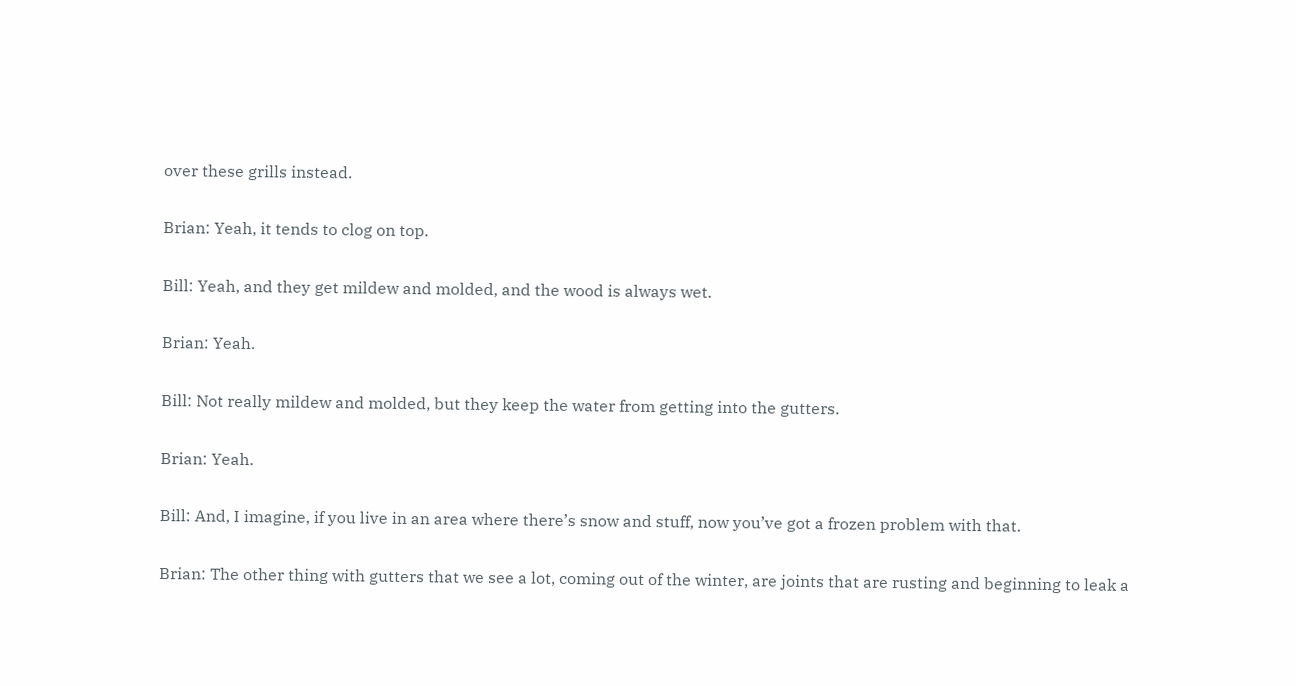over these grills instead.

Brian: Yeah, it tends to clog on top.

Bill: Yeah, and they get mildew and molded, and the wood is always wet.

Brian: Yeah.

Bill: Not really mildew and molded, but they keep the water from getting into the gutters.

Brian: Yeah.

Bill: And, I imagine, if you live in an area where there’s snow and stuff, now you’ve got a frozen problem with that.

Brian: The other thing with gutters that we see a lot, coming out of the winter, are joints that are rusting and beginning to leak a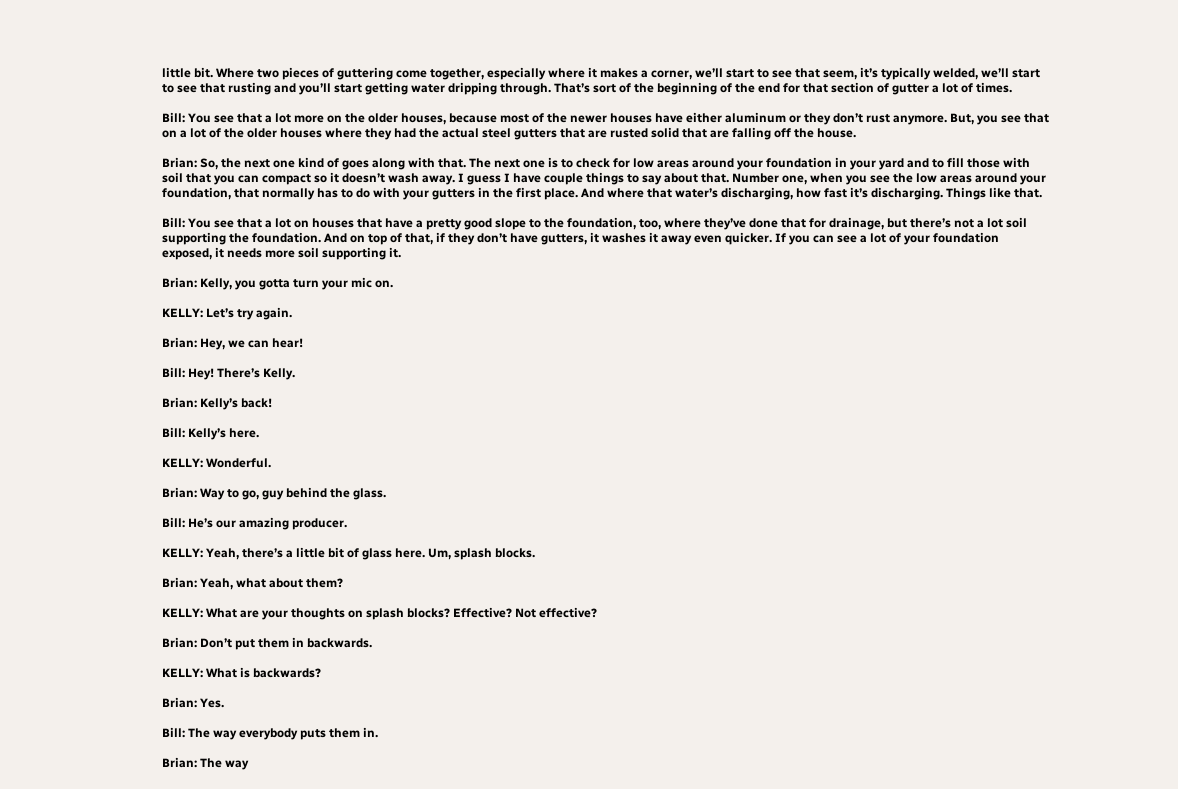little bit. Where two pieces of guttering come together, especially where it makes a corner, we’ll start to see that seem, it’s typically welded, we’ll start to see that rusting and you’ll start getting water dripping through. That’s sort of the beginning of the end for that section of gutter a lot of times.

Bill: You see that a lot more on the older houses, because most of the newer houses have either aluminum or they don’t rust anymore. But, you see that on a lot of the older houses where they had the actual steel gutters that are rusted solid that are falling off the house.

Brian: So, the next one kind of goes along with that. The next one is to check for low areas around your foundation in your yard and to fill those with soil that you can compact so it doesn’t wash away. I guess I have couple things to say about that. Number one, when you see the low areas around your foundation, that normally has to do with your gutters in the first place. And where that water’s discharging, how fast it’s discharging. Things like that.

Bill: You see that a lot on houses that have a pretty good slope to the foundation, too, where they’ve done that for drainage, but there’s not a lot soil supporting the foundation. And on top of that, if they don’t have gutters, it washes it away even quicker. If you can see a lot of your foundation exposed, it needs more soil supporting it.

Brian: Kelly, you gotta turn your mic on.

KELLY: Let’s try again.

Brian: Hey, we can hear!

Bill: Hey! There’s Kelly.

Brian: Kelly’s back!

Bill: Kelly’s here.

KELLY: Wonderful.

Brian: Way to go, guy behind the glass.

Bill: He’s our amazing producer.

KELLY: Yeah, there’s a little bit of glass here. Um, splash blocks.

Brian: Yeah, what about them?

KELLY: What are your thoughts on splash blocks? Effective? Not effective?

Brian: Don’t put them in backwards.

KELLY: What is backwards?

Brian: Yes.

Bill: The way everybody puts them in.

Brian: The way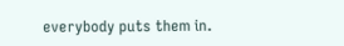everybody puts them in.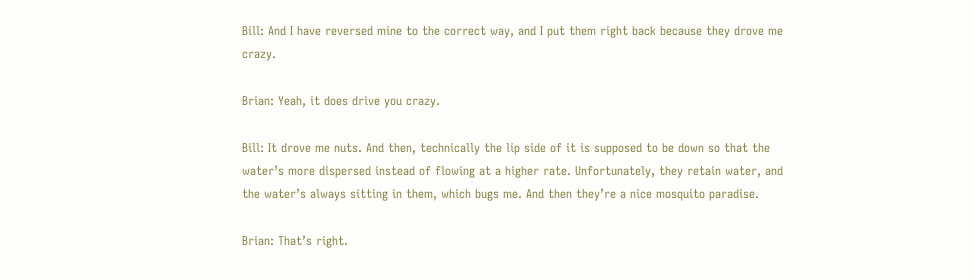Bill: And I have reversed mine to the correct way, and I put them right back because they drove me crazy.

Brian: Yeah, it does drive you crazy.

Bill: It drove me nuts. And then, technically the lip side of it is supposed to be down so that the water’s more dispersed instead of flowing at a higher rate. Unfortunately, they retain water, and the water’s always sitting in them, which bugs me. And then they’re a nice mosquito paradise.

Brian: That’s right.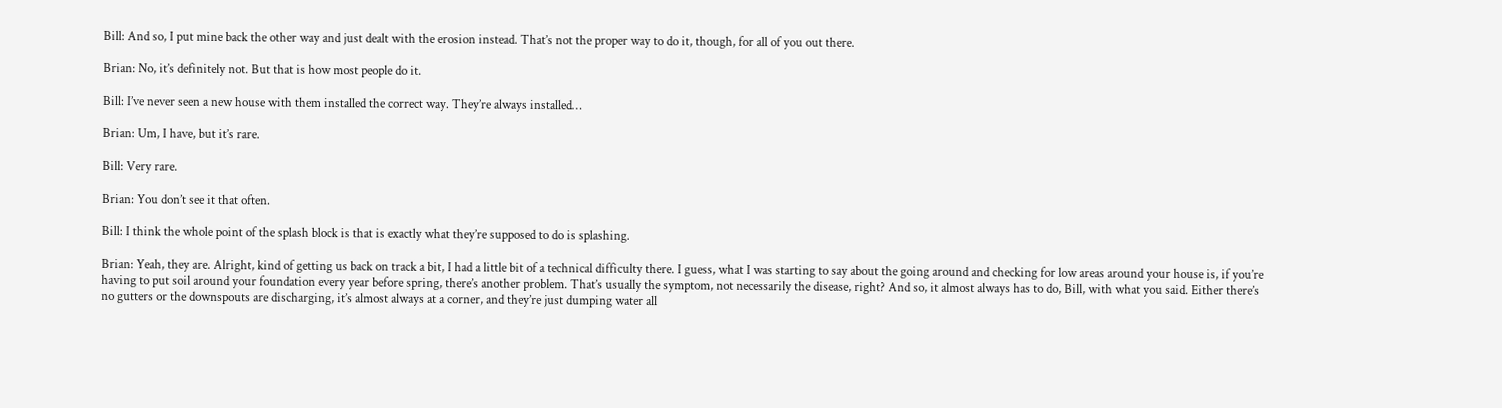Bill: And so, I put mine back the other way and just dealt with the erosion instead. That’s not the proper way to do it, though, for all of you out there.

Brian: No, it’s definitely not. But that is how most people do it.

Bill: I’ve never seen a new house with them installed the correct way. They’re always installed…

Brian: Um, I have, but it’s rare.

Bill: Very rare.

Brian: You don’t see it that often.

Bill: I think the whole point of the splash block is that is exactly what they’re supposed to do is splashing.

Brian: Yeah, they are. Alright, kind of getting us back on track a bit, I had a little bit of a technical difficulty there. I guess, what I was starting to say about the going around and checking for low areas around your house is, if you’re having to put soil around your foundation every year before spring, there’s another problem. That’s usually the symptom, not necessarily the disease, right? And so, it almost always has to do, Bill, with what you said. Either there’s no gutters or the downspouts are discharging, it’s almost always at a corner, and they’re just dumping water all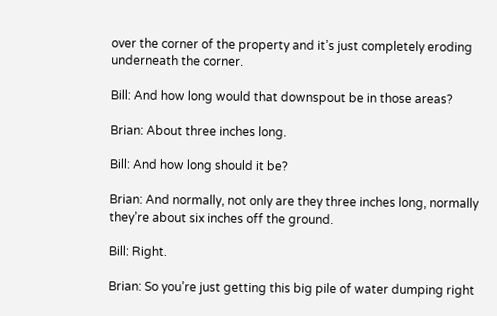over the corner of the property and it’s just completely eroding underneath the corner.

Bill: And how long would that downspout be in those areas?

Brian: About three inches long.

Bill: And how long should it be?

Brian: And normally, not only are they three inches long, normally they’re about six inches off the ground.

Bill: Right.

Brian: So you’re just getting this big pile of water dumping right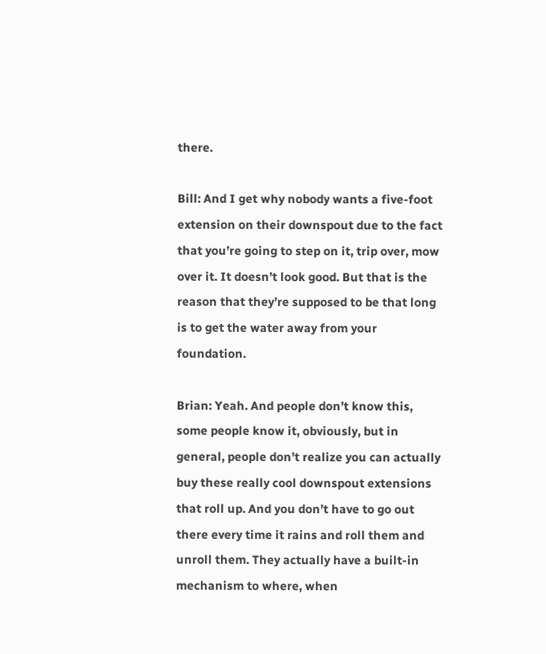there.

Bill: And I get why nobody wants a five-foot extension on their downspout due to the fact that you’re going to step on it, trip over, mow over it. It doesn’t look good. But that is the reason that they’re supposed to be that long is to get the water away from your foundation.

Brian: Yeah. And people don’t know this, some people know it, obviously, but in general, people don’t realize you can actually buy these really cool downspout extensions that roll up. And you don’t have to go out there every time it rains and roll them and unroll them. They actually have a built-in mechanism to where, when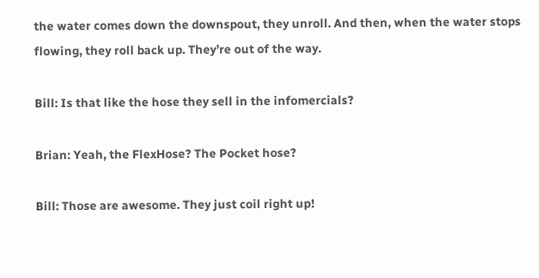the water comes down the downspout, they unroll. And then, when the water stops flowing, they roll back up. They’re out of the way.

Bill: Is that like the hose they sell in the infomercials?

Brian: Yeah, the FlexHose? The Pocket hose?

Bill: Those are awesome. They just coil right up!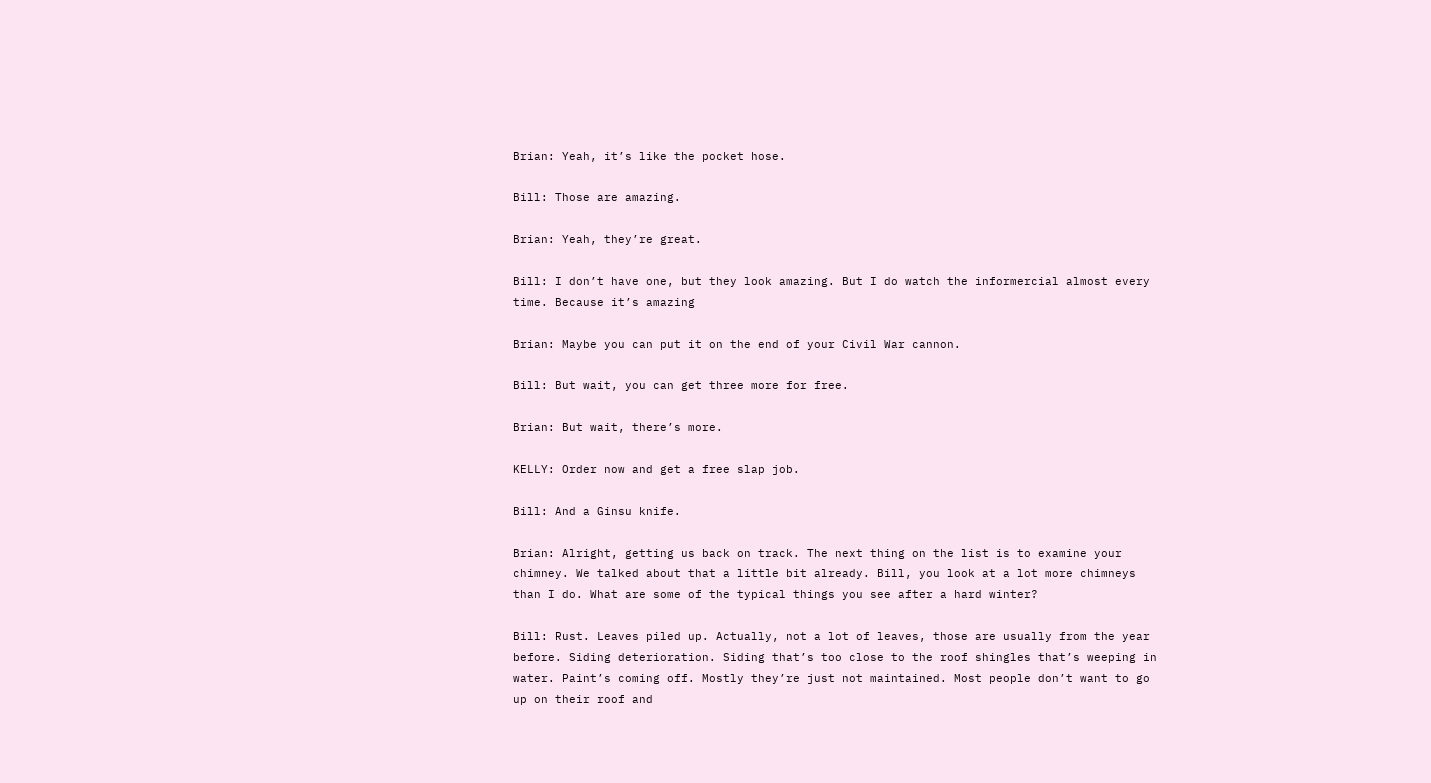Brian: Yeah, it’s like the pocket hose.

Bill: Those are amazing.

Brian: Yeah, they’re great.

Bill: I don’t have one, but they look amazing. But I do watch the informercial almost every time. Because it’s amazing

Brian: Maybe you can put it on the end of your Civil War cannon.

Bill: But wait, you can get three more for free.

Brian: But wait, there’s more.

KELLY: Order now and get a free slap job.

Bill: And a Ginsu knife.

Brian: Alright, getting us back on track. The next thing on the list is to examine your chimney. We talked about that a little bit already. Bill, you look at a lot more chimneys than I do. What are some of the typical things you see after a hard winter?

Bill: Rust. Leaves piled up. Actually, not a lot of leaves, those are usually from the year before. Siding deterioration. Siding that’s too close to the roof shingles that’s weeping in water. Paint’s coming off. Mostly they’re just not maintained. Most people don’t want to go up on their roof and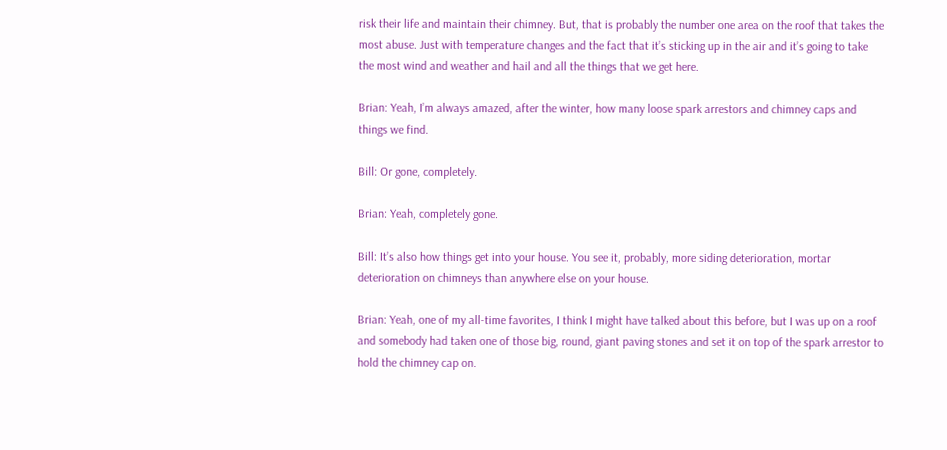risk their life and maintain their chimney. But, that is probably the number one area on the roof that takes the most abuse. Just with temperature changes and the fact that it’s sticking up in the air and it’s going to take the most wind and weather and hail and all the things that we get here.

Brian: Yeah, I’m always amazed, after the winter, how many loose spark arrestors and chimney caps and things we find.

Bill: Or gone, completely.

Brian: Yeah, completely gone.

Bill: It’s also how things get into your house. You see it, probably, more siding deterioration, mortar deterioration on chimneys than anywhere else on your house.

Brian: Yeah, one of my all-time favorites, I think I might have talked about this before, but I was up on a roof and somebody had taken one of those big, round, giant paving stones and set it on top of the spark arrestor to hold the chimney cap on.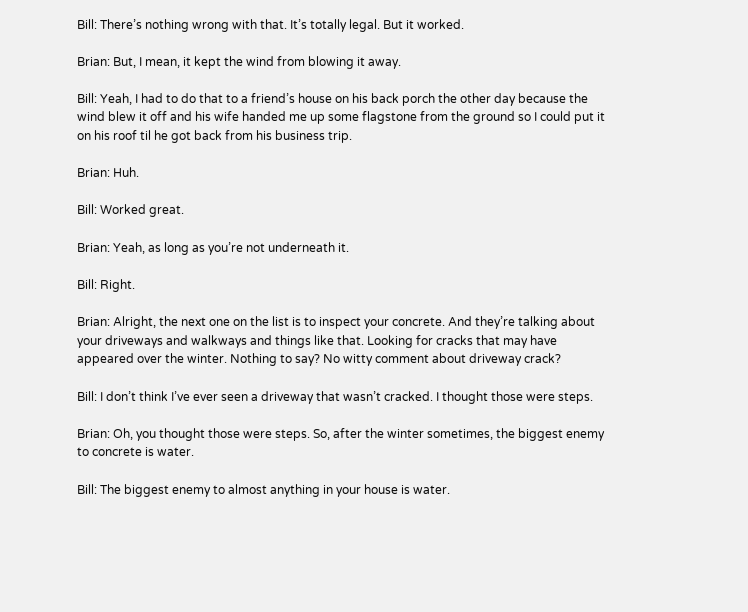Bill: There’s nothing wrong with that. It’s totally legal. But it worked.

Brian: But, I mean, it kept the wind from blowing it away.

Bill: Yeah, I had to do that to a friend’s house on his back porch the other day because the wind blew it off and his wife handed me up some flagstone from the ground so I could put it on his roof til he got back from his business trip.

Brian: Huh.

Bill: Worked great.

Brian: Yeah, as long as you’re not underneath it.

Bill: Right.

Brian: Alright, the next one on the list is to inspect your concrete. And they’re talking about your driveways and walkways and things like that. Looking for cracks that may have appeared over the winter. Nothing to say? No witty comment about driveway crack?

Bill: I don’t think I’ve ever seen a driveway that wasn’t cracked. I thought those were steps.

Brian: Oh, you thought those were steps. So, after the winter sometimes, the biggest enemy to concrete is water.

Bill: The biggest enemy to almost anything in your house is water.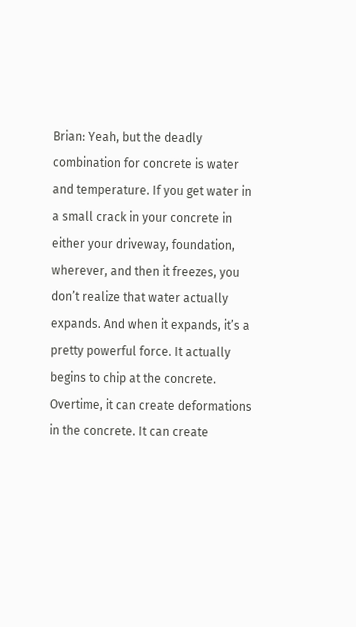Brian: Yeah, but the deadly combination for concrete is water and temperature. If you get water in a small crack in your concrete in either your driveway, foundation, wherever, and then it freezes, you don’t realize that water actually expands. And when it expands, it’s a pretty powerful force. It actually begins to chip at the concrete. Overtime, it can create deformations in the concrete. It can create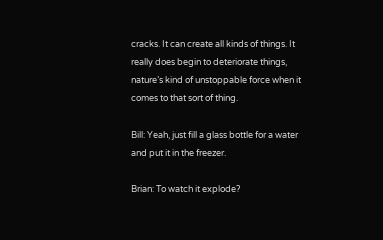cracks. It can create all kinds of things. It really does begin to deteriorate things, nature’s kind of unstoppable force when it comes to that sort of thing.

Bill: Yeah, just fill a glass bottle for a water and put it in the freezer.

Brian: To watch it explode?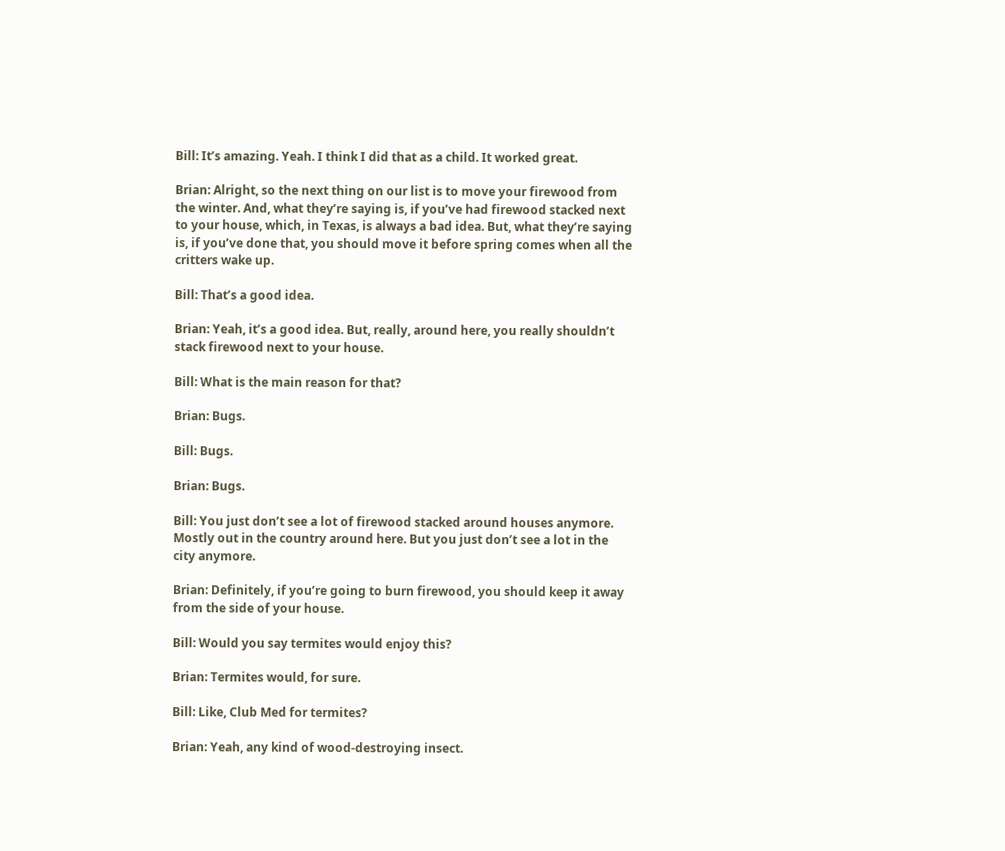Bill: It’s amazing. Yeah. I think I did that as a child. It worked great.

Brian: Alright, so the next thing on our list is to move your firewood from the winter. And, what they’re saying is, if you’ve had firewood stacked next to your house, which, in Texas, is always a bad idea. But, what they’re saying is, if you’ve done that, you should move it before spring comes when all the critters wake up.

Bill: That’s a good idea.

Brian: Yeah, it’s a good idea. But, really, around here, you really shouldn’t stack firewood next to your house.

Bill: What is the main reason for that?

Brian: Bugs.

Bill: Bugs.

Brian: Bugs.

Bill: You just don’t see a lot of firewood stacked around houses anymore. Mostly out in the country around here. But you just don’t see a lot in the city anymore.

Brian: Definitely, if you’re going to burn firewood, you should keep it away from the side of your house.

Bill: Would you say termites would enjoy this?

Brian: Termites would, for sure.

Bill: Like, Club Med for termites?

Brian: Yeah, any kind of wood-destroying insect.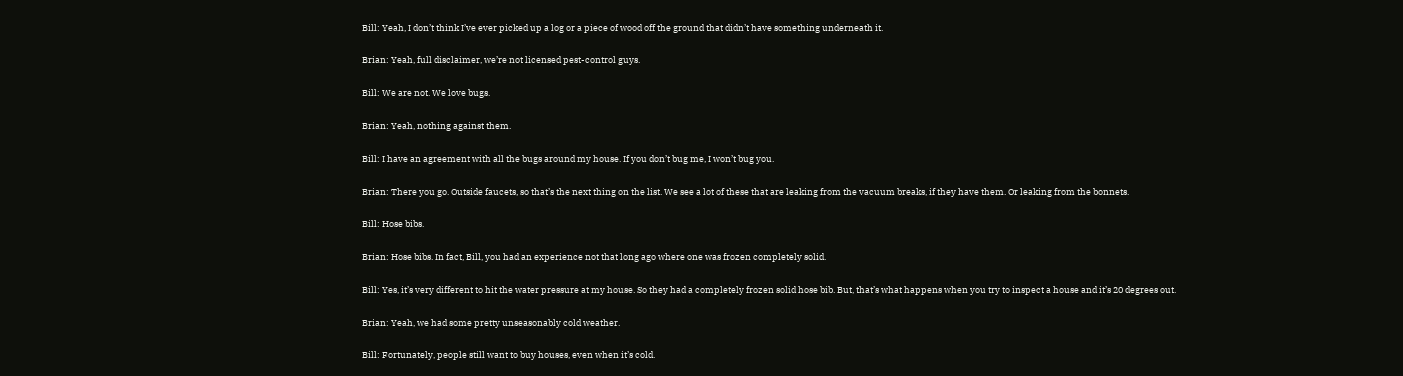Bill: Yeah, I don’t think I’ve ever picked up a log or a piece of wood off the ground that didn’t have something underneath it.

Brian: Yeah, full disclaimer, we’re not licensed pest-control guys.

Bill: We are not. We love bugs.

Brian: Yeah, nothing against them.

Bill: I have an agreement with all the bugs around my house. If you don’t bug me, I won’t bug you.

Brian: There you go. Outside faucets, so that’s the next thing on the list. We see a lot of these that are leaking from the vacuum breaks, if they have them. Or leaking from the bonnets.

Bill: Hose bibs.

Brian: Hose bibs. In fact, Bill, you had an experience not that long ago where one was frozen completely solid.

Bill: Yes, it’s very different to hit the water pressure at my house. So they had a completely frozen solid hose bib. But, that’s what happens when you try to inspect a house and it’s 20 degrees out.

Brian: Yeah, we had some pretty unseasonably cold weather.

Bill: Fortunately, people still want to buy houses, even when it’s cold.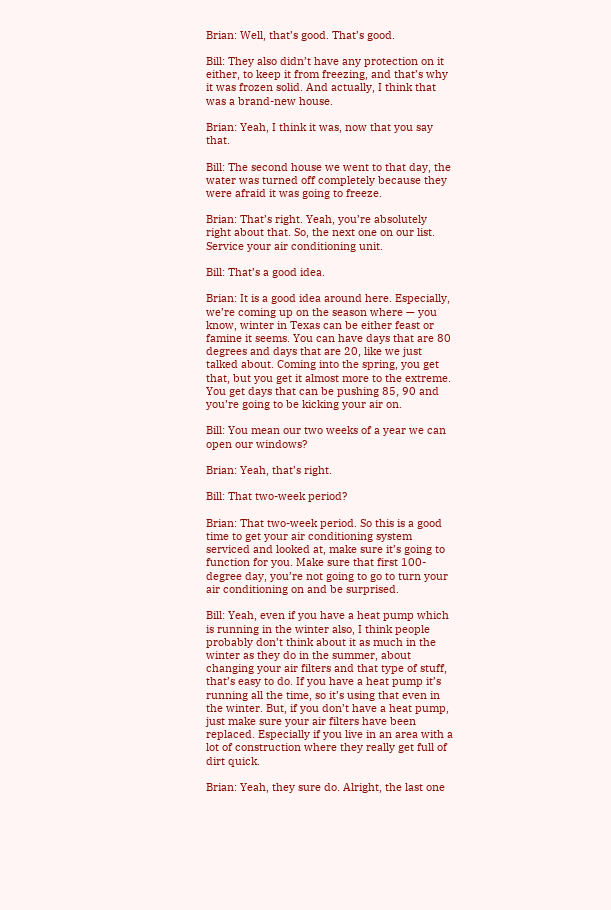Brian: Well, that’s good. That’s good.

Bill: They also didn’t have any protection on it either, to keep it from freezing, and that’s why it was frozen solid. And actually, I think that was a brand-new house.

Brian: Yeah, I think it was, now that you say that.

Bill: The second house we went to that day, the water was turned off completely because they were afraid it was going to freeze.

Brian: That’s right. Yeah, you’re absolutely right about that. So, the next one on our list. Service your air conditioning unit.

Bill: That’s a good idea.

Brian: It is a good idea around here. Especially, we’re coming up on the season where — you know, winter in Texas can be either feast or famine it seems. You can have days that are 80 degrees and days that are 20, like we just talked about. Coming into the spring, you get that, but you get it almost more to the extreme. You get days that can be pushing 85, 90 and you’re going to be kicking your air on.

Bill: You mean our two weeks of a year we can open our windows?

Brian: Yeah, that’s right.

Bill: That two-week period?

Brian: That two-week period. So this is a good time to get your air conditioning system serviced and looked at, make sure it’s going to function for you. Make sure that first 100-degree day, you’re not going to go to turn your air conditioning on and be surprised.

Bill: Yeah, even if you have a heat pump which is running in the winter also, I think people probably don’t think about it as much in the winter as they do in the summer, about changing your air filters and that type of stuff, that’s easy to do. If you have a heat pump it’s running all the time, so it’s using that even in the winter. But, if you don’t have a heat pump, just make sure your air filters have been replaced. Especially if you live in an area with a lot of construction where they really get full of dirt quick.

Brian: Yeah, they sure do. Alright, the last one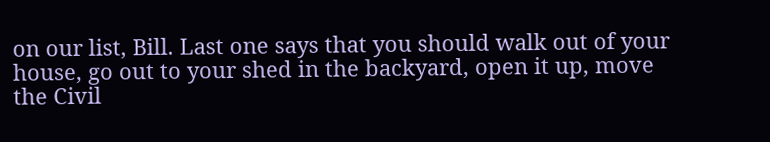on our list, Bill. Last one says that you should walk out of your house, go out to your shed in the backyard, open it up, move the Civil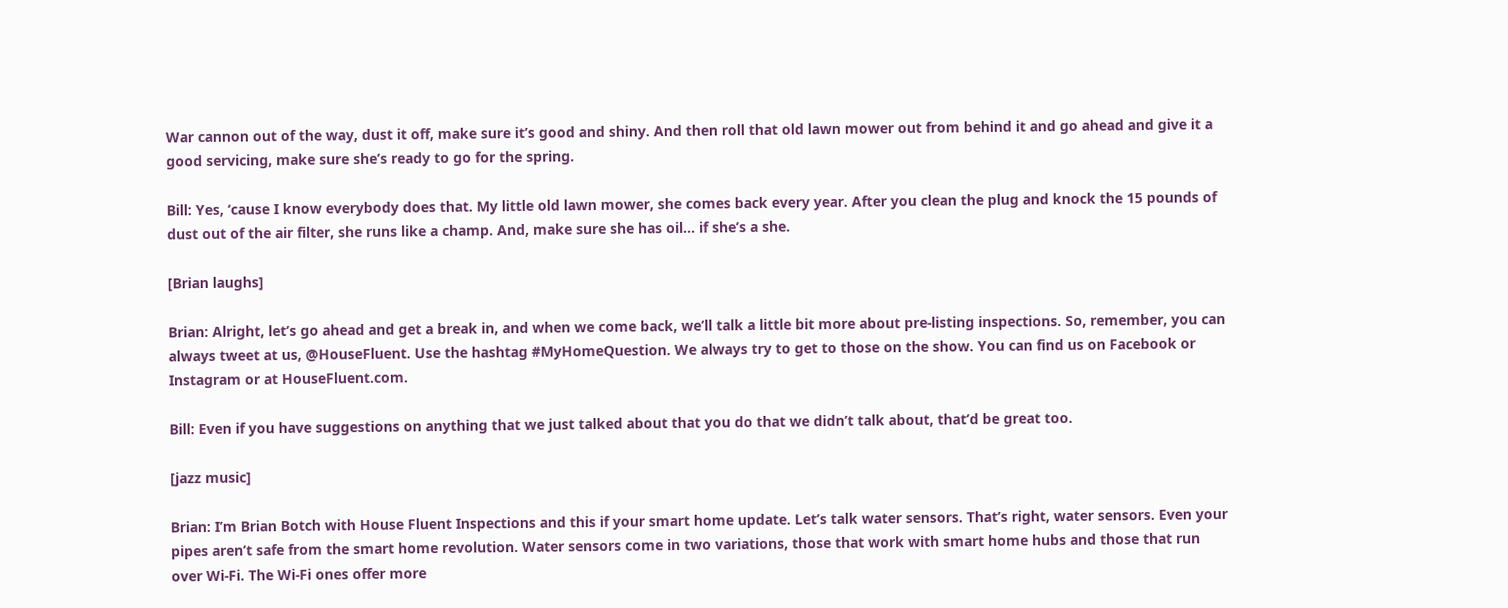War cannon out of the way, dust it off, make sure it’s good and shiny. And then roll that old lawn mower out from behind it and go ahead and give it a good servicing, make sure she’s ready to go for the spring.

Bill: Yes, ‘cause I know everybody does that. My little old lawn mower, she comes back every year. After you clean the plug and knock the 15 pounds of dust out of the air filter, she runs like a champ. And, make sure she has oil… if she’s a she.

[Brian laughs]

Brian: Alright, let’s go ahead and get a break in, and when we come back, we’ll talk a little bit more about pre-listing inspections. So, remember, you can always tweet at us, @HouseFluent. Use the hashtag #MyHomeQuestion. We always try to get to those on the show. You can find us on Facebook or Instagram or at HouseFluent.com.

Bill: Even if you have suggestions on anything that we just talked about that you do that we didn’t talk about, that’d be great too.

[jazz music]

Brian: I’m Brian Botch with House Fluent Inspections and this if your smart home update. Let’s talk water sensors. That’s right, water sensors. Even your pipes aren’t safe from the smart home revolution. Water sensors come in two variations, those that work with smart home hubs and those that run over Wi-Fi. The Wi-Fi ones offer more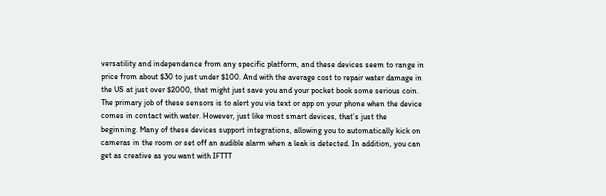versatility and independence from any specific platform, and these devices seem to range in price from about $30 to just under $100. And with the average cost to repair water damage in the US at just over $2000, that might just save you and your pocket book some serious coin. The primary job of these sensors is to alert you via text or app on your phone when the device comes in contact with water. However, just like most smart devices, that’s just the beginning. Many of these devices support integrations, allowing you to automatically kick on cameras in the room or set off an audible alarm when a leak is detected. In addition, you can get as creative as you want with IFTTT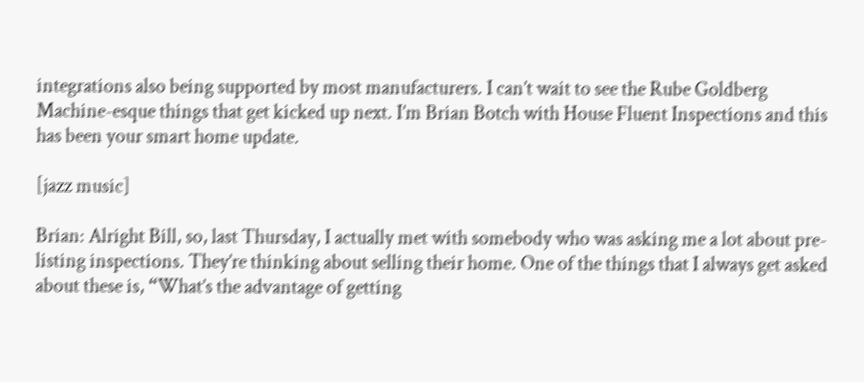integrations also being supported by most manufacturers. I can’t wait to see the Rube Goldberg Machine-esque things that get kicked up next. I’m Brian Botch with House Fluent Inspections and this has been your smart home update.

[jazz music]

Brian: Alright Bill, so, last Thursday, I actually met with somebody who was asking me a lot about pre-listing inspections. They’re thinking about selling their home. One of the things that I always get asked about these is, “What’s the advantage of getting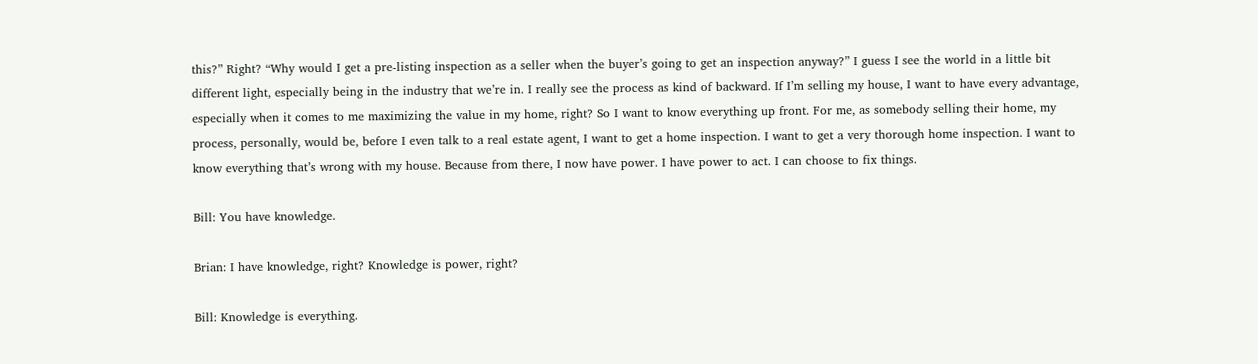this?” Right? “Why would I get a pre-listing inspection as a seller when the buyer’s going to get an inspection anyway?” I guess I see the world in a little bit different light, especially being in the industry that we’re in. I really see the process as kind of backward. If I’m selling my house, I want to have every advantage, especially when it comes to me maximizing the value in my home, right? So I want to know everything up front. For me, as somebody selling their home, my process, personally, would be, before I even talk to a real estate agent, I want to get a home inspection. I want to get a very thorough home inspection. I want to know everything that’s wrong with my house. Because from there, I now have power. I have power to act. I can choose to fix things.

Bill: You have knowledge.

Brian: I have knowledge, right? Knowledge is power, right?

Bill: Knowledge is everything.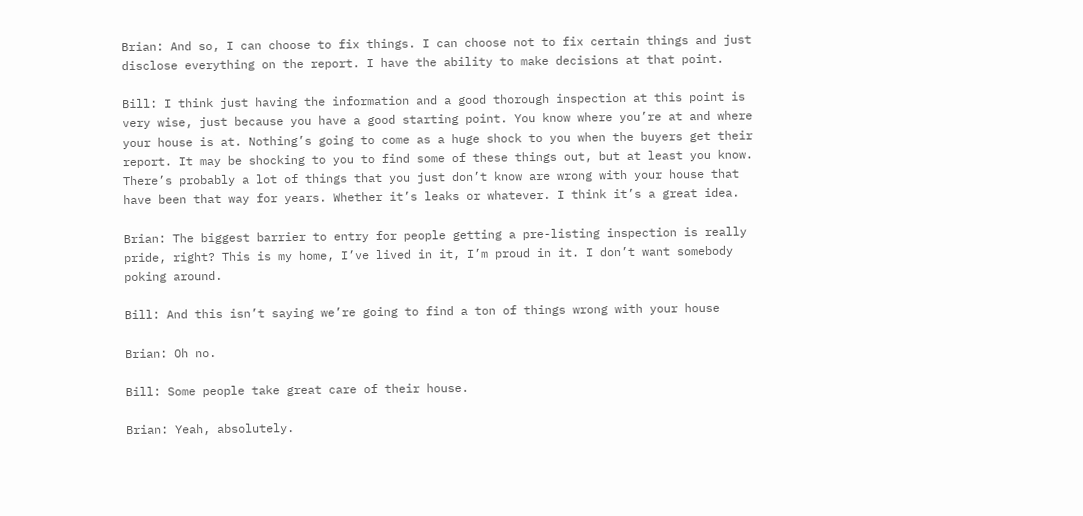Brian: And so, I can choose to fix things. I can choose not to fix certain things and just disclose everything on the report. I have the ability to make decisions at that point.

Bill: I think just having the information and a good thorough inspection at this point is very wise, just because you have a good starting point. You know where you’re at and where your house is at. Nothing’s going to come as a huge shock to you when the buyers get their report. It may be shocking to you to find some of these things out, but at least you know. There’s probably a lot of things that you just don’t know are wrong with your house that have been that way for years. Whether it’s leaks or whatever. I think it’s a great idea.

Brian: The biggest barrier to entry for people getting a pre-listing inspection is really pride, right? This is my home, I’ve lived in it, I’m proud in it. I don’t want somebody poking around.

Bill: And this isn’t saying we’re going to find a ton of things wrong with your house

Brian: Oh no.

Bill: Some people take great care of their house.

Brian: Yeah, absolutely.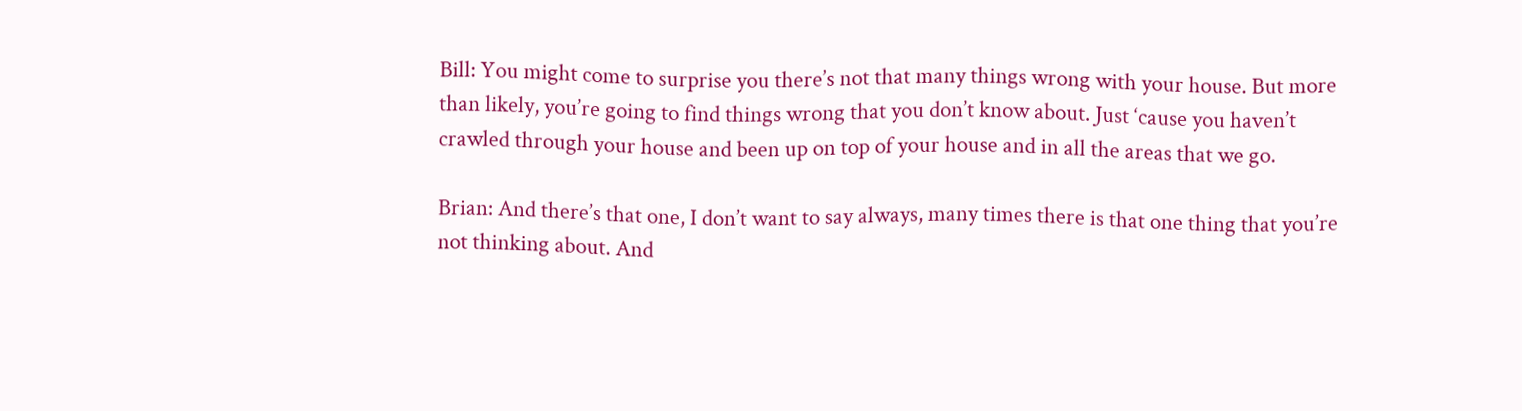Bill: You might come to surprise you there’s not that many things wrong with your house. But more than likely, you’re going to find things wrong that you don’t know about. Just ‘cause you haven’t crawled through your house and been up on top of your house and in all the areas that we go.

Brian: And there’s that one, I don’t want to say always, many times there is that one thing that you’re not thinking about. And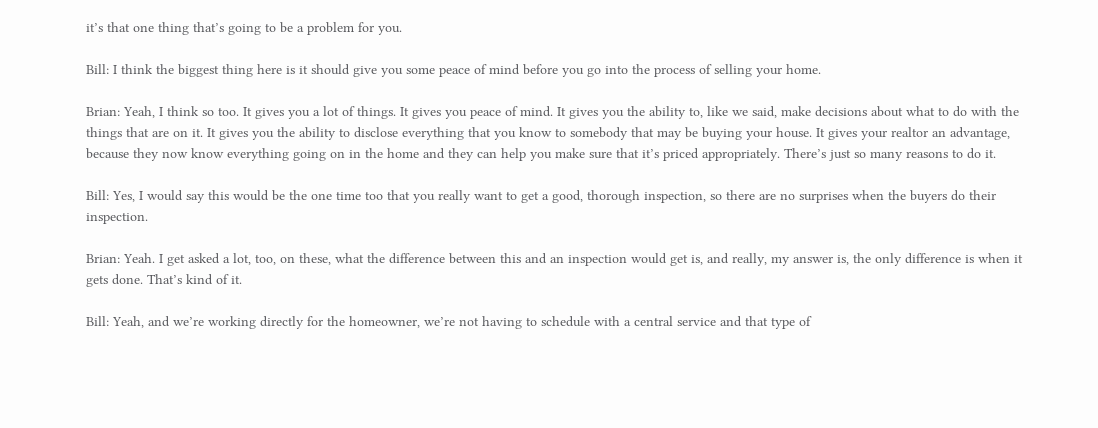it’s that one thing that’s going to be a problem for you.

Bill: I think the biggest thing here is it should give you some peace of mind before you go into the process of selling your home.

Brian: Yeah, I think so too. It gives you a lot of things. It gives you peace of mind. It gives you the ability to, like we said, make decisions about what to do with the things that are on it. It gives you the ability to disclose everything that you know to somebody that may be buying your house. It gives your realtor an advantage, because they now know everything going on in the home and they can help you make sure that it’s priced appropriately. There’s just so many reasons to do it.

Bill: Yes, I would say this would be the one time too that you really want to get a good, thorough inspection, so there are no surprises when the buyers do their inspection.

Brian: Yeah. I get asked a lot, too, on these, what the difference between this and an inspection would get is, and really, my answer is, the only difference is when it gets done. That’s kind of it.

Bill: Yeah, and we’re working directly for the homeowner, we’re not having to schedule with a central service and that type of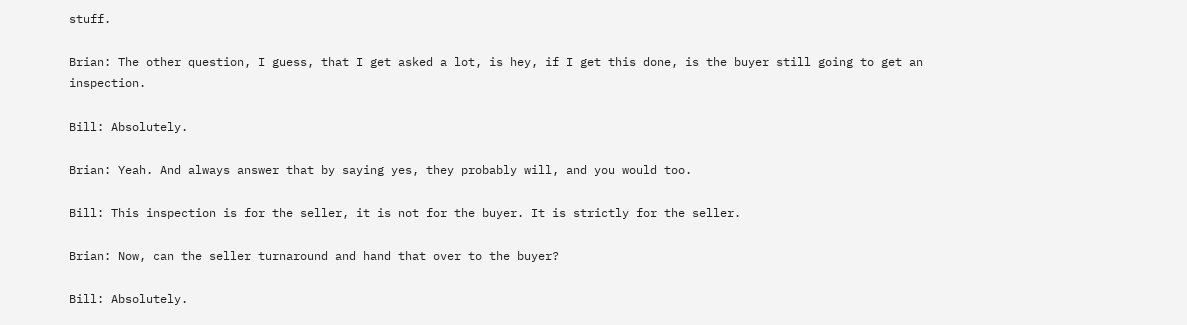stuff.

Brian: The other question, I guess, that I get asked a lot, is hey, if I get this done, is the buyer still going to get an inspection.

Bill: Absolutely.

Brian: Yeah. And always answer that by saying yes, they probably will, and you would too.

Bill: This inspection is for the seller, it is not for the buyer. It is strictly for the seller.

Brian: Now, can the seller turnaround and hand that over to the buyer?

Bill: Absolutely.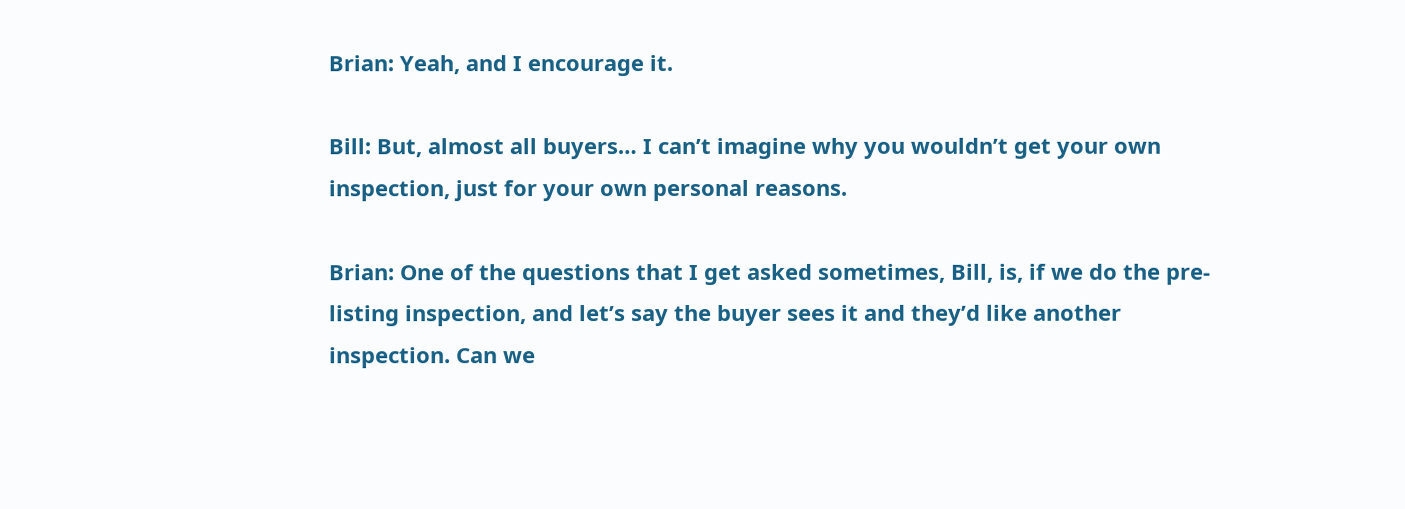Brian: Yeah, and I encourage it.

Bill: But, almost all buyers… I can’t imagine why you wouldn’t get your own inspection, just for your own personal reasons.

Brian: One of the questions that I get asked sometimes, Bill, is, if we do the pre-listing inspection, and let’s say the buyer sees it and they’d like another inspection. Can we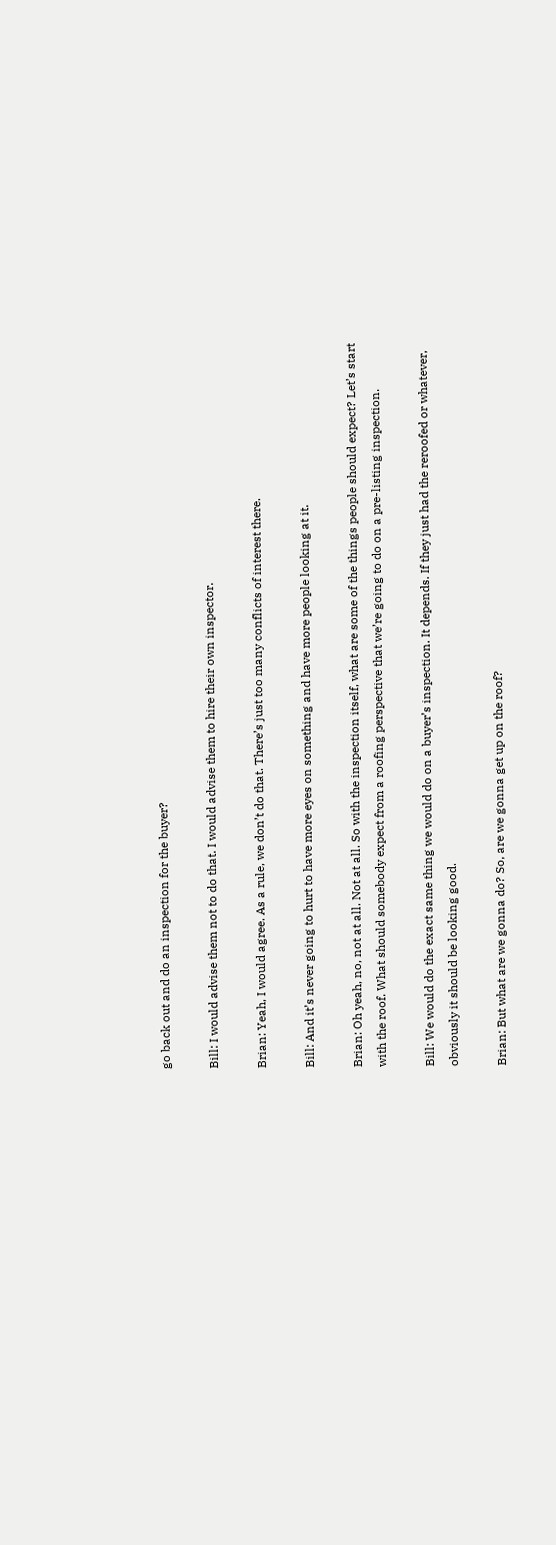go back out and do an inspection for the buyer?

Bill: I would advise them not to do that. I would advise them to hire their own inspector.

Brian: Yeah, I would agree. As a rule, we don’t do that. There’s just too many conflicts of interest there.

Bill: And it’s never going to hurt to have more eyes on something and have more people looking at it.

Brian: Oh yeah, no, not at all. Not at all. So with the inspection itself, what are some of the things people should expect? Let’s start with the roof. What should somebody expect from a roofing perspective that we’re going to do on a pre-listing inspection.

Bill: We would do the exact same thing we would do on a buyer’s inspection. It depends. If they just had the reroofed or whatever, obviously it should be looking good.

Brian: But what are we gonna do? So, are we gonna get up on the roof?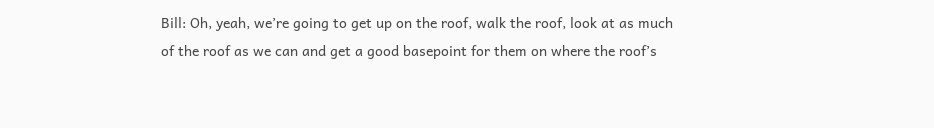Bill: Oh, yeah, we’re going to get up on the roof, walk the roof, look at as much of the roof as we can and get a good basepoint for them on where the roof’s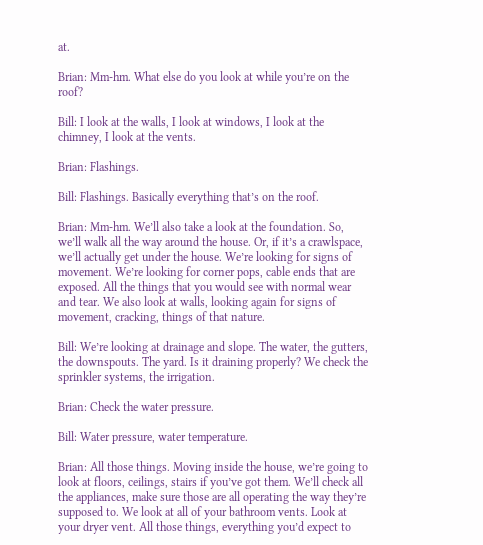at.

Brian: Mm-hm. What else do you look at while you’re on the roof?

Bill: I look at the walls, I look at windows, I look at the chimney, I look at the vents.

Brian: Flashings.

Bill: Flashings. Basically everything that’s on the roof.

Brian: Mm-hm. We’ll also take a look at the foundation. So, we’ll walk all the way around the house. Or, if it’s a crawlspace, we’ll actually get under the house. We’re looking for signs of movement. We’re looking for corner pops, cable ends that are exposed. All the things that you would see with normal wear and tear. We also look at walls, looking again for signs of movement, cracking, things of that nature.

Bill: We’re looking at drainage and slope. The water, the gutters, the downspouts. The yard. Is it draining properly? We check the sprinkler systems, the irrigation.

Brian: Check the water pressure.

Bill: Water pressure, water temperature.

Brian: All those things. Moving inside the house, we’re going to look at floors, ceilings, stairs if you’ve got them. We’ll check all the appliances, make sure those are all operating the way they’re supposed to. We look at all of your bathroom vents. Look at your dryer vent. All those things, everything you’d expect to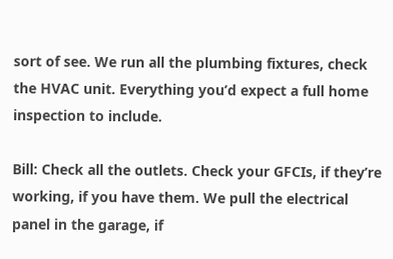sort of see. We run all the plumbing fixtures, check the HVAC unit. Everything you’d expect a full home inspection to include.

Bill: Check all the outlets. Check your GFCIs, if they’re working, if you have them. We pull the electrical panel in the garage, if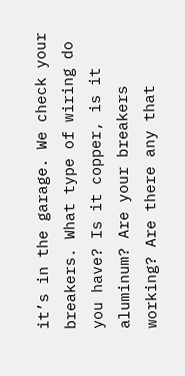it’s in the garage. We check your breakers. What type of wiring do you have? Is it copper, is it aluminum? Are your breakers working? Are there any that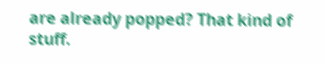are already popped? That kind of stuff.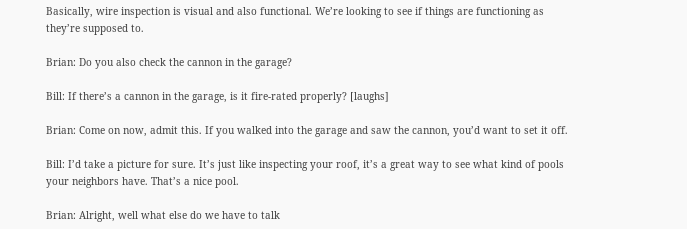Basically, wire inspection is visual and also functional. We’re looking to see if things are functioning as they’re supposed to.

Brian: Do you also check the cannon in the garage?

Bill: If there’s a cannon in the garage, is it fire-rated properly? [laughs]

Brian: Come on now, admit this. If you walked into the garage and saw the cannon, you’d want to set it off.

Bill: I’d take a picture for sure. It’s just like inspecting your roof, it’s a great way to see what kind of pools your neighbors have. That’s a nice pool.

Brian: Alright, well what else do we have to talk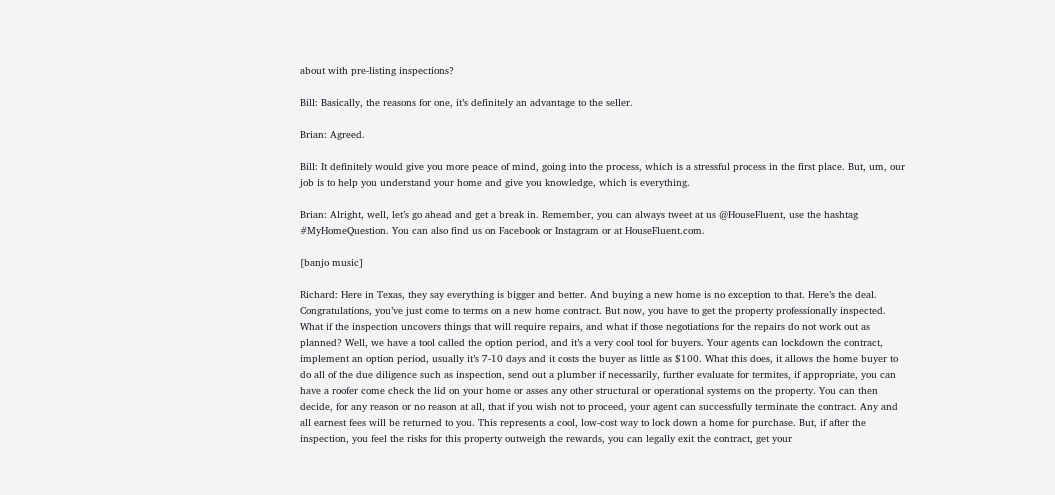about with pre-listing inspections?

Bill: Basically, the reasons for one, it’s definitely an advantage to the seller.

Brian: Agreed.

Bill: It definitely would give you more peace of mind, going into the process, which is a stressful process in the first place. But, um, our job is to help you understand your home and give you knowledge, which is everything.

Brian: Alright, well, let’s go ahead and get a break in. Remember, you can always tweet at us @HouseFluent, use the hashtag #MyHomeQuestion. You can also find us on Facebook or Instagram or at HouseFluent.com.

[banjo music]

Richard: Here in Texas, they say everything is bigger and better. And buying a new home is no exception to that. Here’s the deal. Congratulations, you’ve just come to terms on a new home contract. But now, you have to get the property professionally inspected. What if the inspection uncovers things that will require repairs, and what if those negotiations for the repairs do not work out as planned? Well, we have a tool called the option period, and it’s a very cool tool for buyers. Your agents can lockdown the contract, implement an option period, usually it’s 7-10 days and it costs the buyer as little as $100. What this does, it allows the home buyer to do all of the due diligence such as inspection, send out a plumber if necessarily, further evaluate for termites, if appropriate, you can have a roofer come check the lid on your home or asses any other structural or operational systems on the property. You can then decide, for any reason or no reason at all, that if you wish not to proceed, your agent can successfully terminate the contract. Any and all earnest fees will be returned to you. This represents a cool, low-cost way to lock down a home for purchase. But, if after the inspection, you feel the risks for this property outweigh the rewards, you can legally exit the contract, get your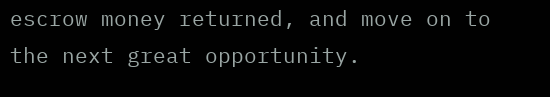escrow money returned, and move on to the next great opportunity.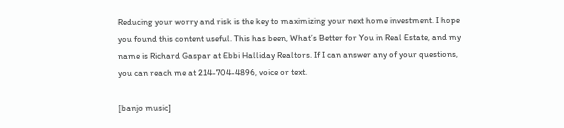Reducing your worry and risk is the key to maximizing your next home investment. I hope you found this content useful. This has been, What’s Better for You in Real Estate, and my name is Richard Gaspar at Ebbi Halliday Realtors. If I can answer any of your questions, you can reach me at 214-704-4896, voice or text.

[banjo music]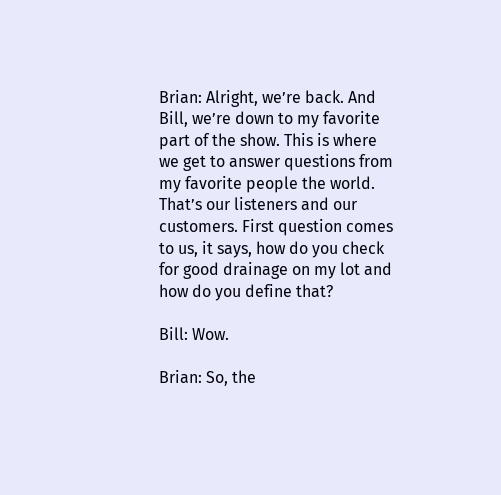Brian: Alright, we’re back. And Bill, we’re down to my favorite part of the show. This is where we get to answer questions from my favorite people the world. That’s our listeners and our customers. First question comes to us, it says, how do you check for good drainage on my lot and how do you define that?

Bill: Wow.

Brian: So, the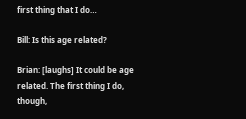first thing that I do…

Bill: Is this age related?

Brian: [laughs] It could be age related. The first thing I do, though,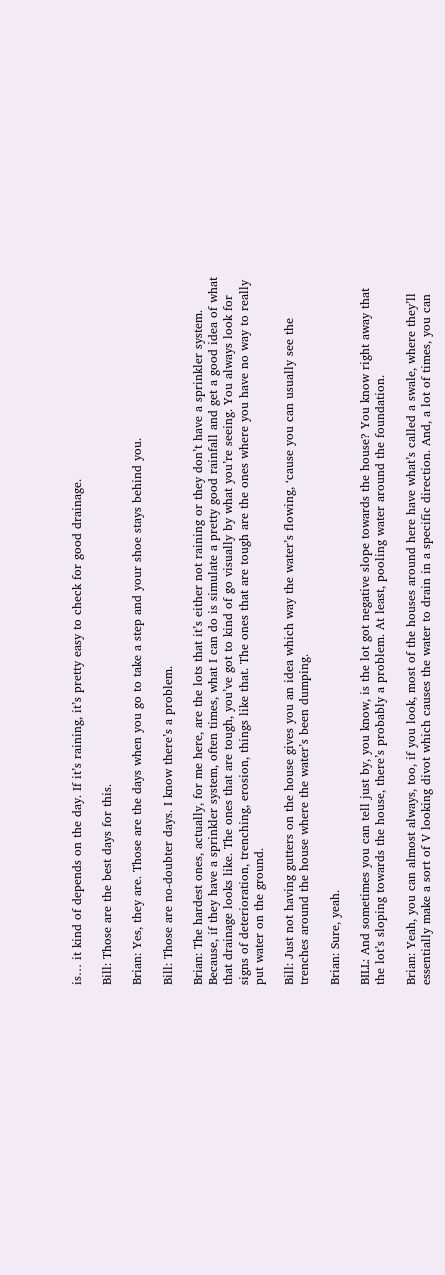is… it kind of depends on the day. If it’s raining, it’s pretty easy to check for good drainage.

Bill: Those are the best days for this.

Brian: Yes, they are. Those are the days when you go to take a step and your shoe stays behind you.

Bill: Those are no-doubter days. I know there’s a problem.

Brian: The hardest ones, actually, for me here, are the lots that it’s either not raining or they don’t have a sprinkler system. Because, if they have a sprinkler system, often times, what I can do is simulate a pretty good rainfall and get a good idea of what that drainage looks like. The ones that are tough, you’ve got to kind of go visually by what you’re seeing. You always look for signs of deterioration, trenching, erosion, things like that. The ones that are tough are the ones where you have no way to really put water on the ground.

Bill: Just not having gutters on the house gives you an idea which way the water’s flowing, ‘cause you can usually see the trenches around the house where the water’s been dumping.

Brian: Sure, yeah.

BILL: And sometimes you can tell just by, you know, is the lot got negative slope towards the house? You know right away that the lot’s sloping towards the house, there’s probably a problem. At least, pooling water around the foundation.

Brian: Yeah, you can almost always, too, if you look, most of the houses around here have what’s called a swale, where they’ll essentially make a sort of V looking divot which causes the water to drain in a specific direction. And, a lot of times, you can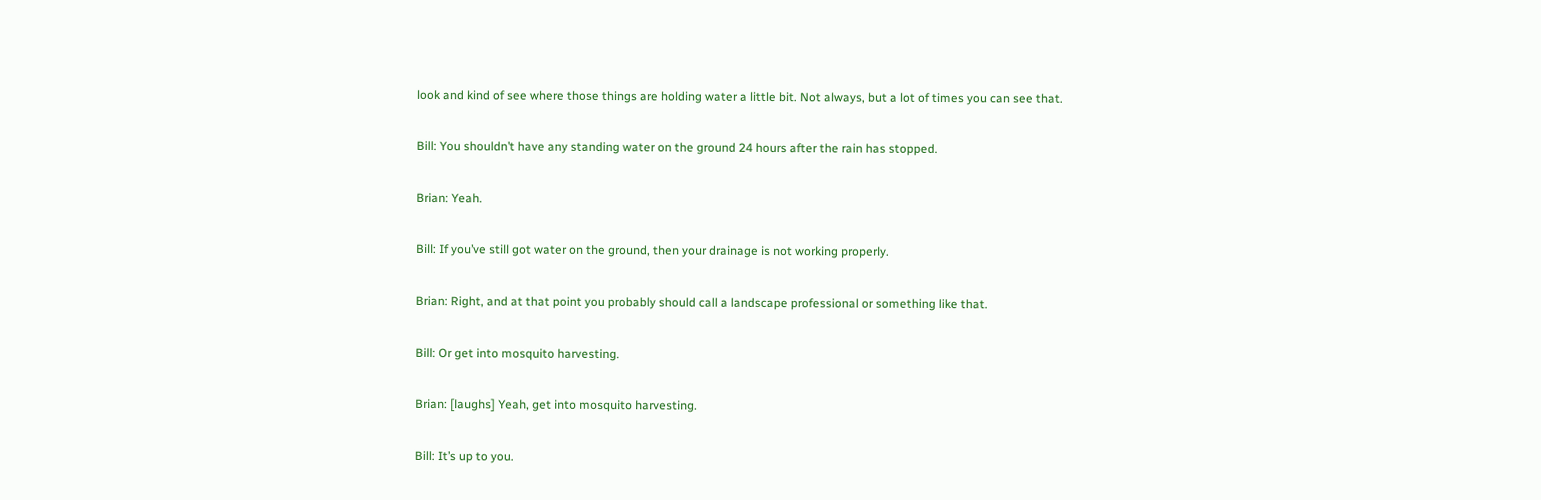look and kind of see where those things are holding water a little bit. Not always, but a lot of times you can see that.

Bill: You shouldn’t have any standing water on the ground 24 hours after the rain has stopped.

Brian: Yeah.

Bill: If you’ve still got water on the ground, then your drainage is not working properly.

Brian: Right, and at that point you probably should call a landscape professional or something like that.

Bill: Or get into mosquito harvesting.

Brian: [laughs] Yeah, get into mosquito harvesting.

Bill: It’s up to you.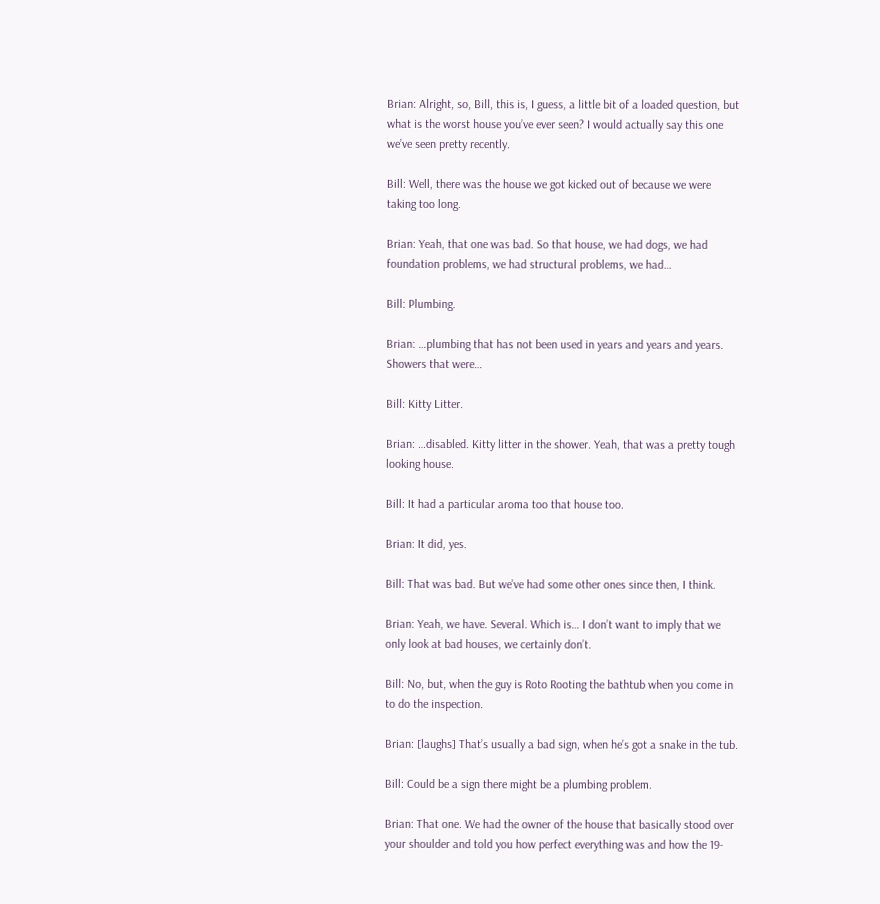Brian: Alright, so, Bill, this is, I guess, a little bit of a loaded question, but what is the worst house you’ve ever seen? I would actually say this one we’ve seen pretty recently.

Bill: Well, there was the house we got kicked out of because we were taking too long.

Brian: Yeah, that one was bad. So that house, we had dogs, we had foundation problems, we had structural problems, we had…

Bill: Plumbing.

Brian: …plumbing that has not been used in years and years and years. Showers that were…

Bill: Kitty Litter.

Brian: …disabled. Kitty litter in the shower. Yeah, that was a pretty tough looking house.

Bill: It had a particular aroma too that house too.

Brian: It did, yes.

Bill: That was bad. But we’ve had some other ones since then, I think.

Brian: Yeah, we have. Several. Which is… I don’t want to imply that we only look at bad houses, we certainly don’t.

Bill: No, but, when the guy is Roto Rooting the bathtub when you come in to do the inspection.

Brian: [laughs] That’s usually a bad sign, when he’s got a snake in the tub.

Bill: Could be a sign there might be a plumbing problem.

Brian: That one. We had the owner of the house that basically stood over your shoulder and told you how perfect everything was and how the 19-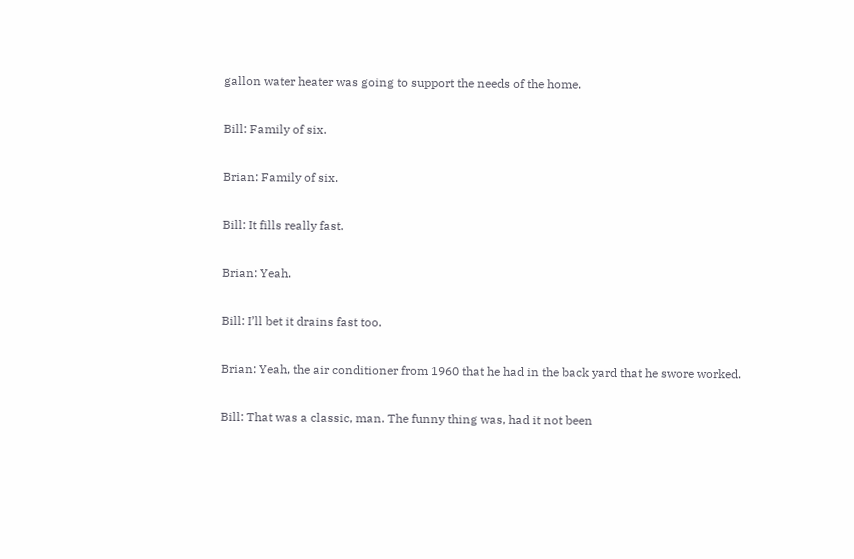gallon water heater was going to support the needs of the home.

Bill: Family of six.

Brian: Family of six.

Bill: It fills really fast.

Brian: Yeah.

Bill: I’ll bet it drains fast too.

Brian: Yeah, the air conditioner from 1960 that he had in the back yard that he swore worked.

Bill: That was a classic, man. The funny thing was, had it not been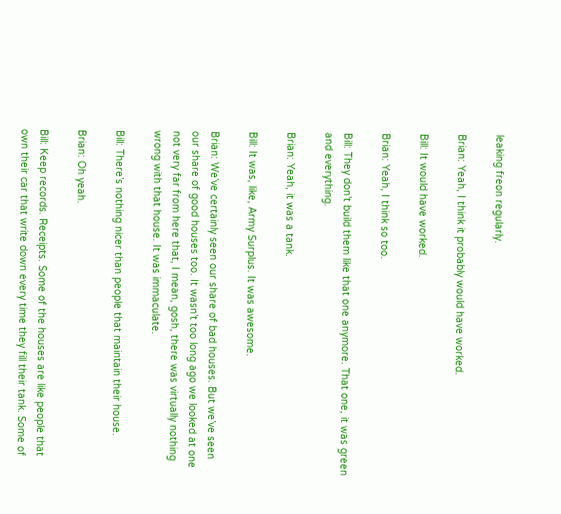leaking freon regularly.

Brian: Yeah, I think it probably would have worked.

Bill: It would have worked.

Brian: Yeah, I think so too.

Bill: They don’t build them like that one anymore. That one, it was green and everything.

Brian: Yeah, it was a tank.

Bill: It was, like, Army Surplus. It was awesome.

Brian: We’ve certainly seen our share of bad houses. But we’ve seen our share of good houses too. It wasn’t too long ago we looked at one not very far from here that, I mean, gosh, there was virtually nothing wrong with that house. It was immaculate.

Bill: There’s nothing nicer than people that maintain their house.

Brian: Oh yeah.

Bill: Keep records. Receipts. Some of the houses are like people that own their car that write down every time they fill their tank. Some of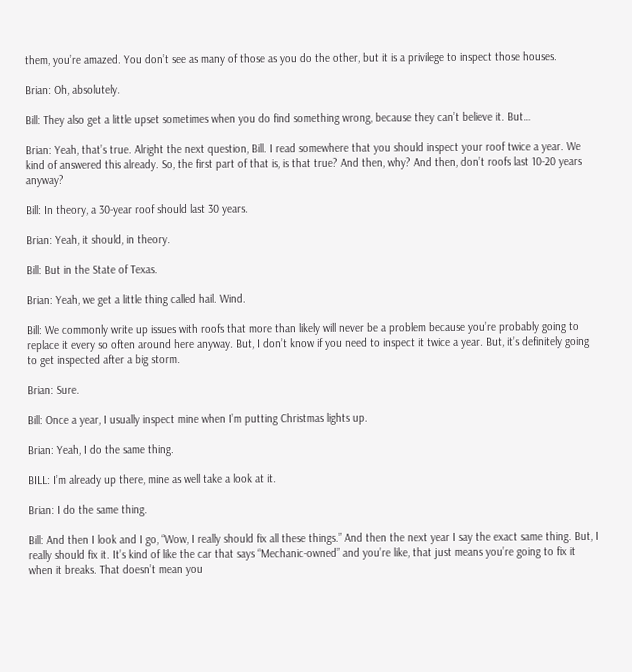them, you’re amazed. You don’t see as many of those as you do the other, but it is a privilege to inspect those houses.

Brian: Oh, absolutely.

Bill: They also get a little upset sometimes when you do find something wrong, because they can’t believe it. But…

Brian: Yeah, that’s true. Alright the next question, Bill. I read somewhere that you should inspect your roof twice a year. We kind of answered this already. So, the first part of that is, is that true? And then, why? And then, don’t roofs last 10-20 years anyway?

Bill: In theory, a 30-year roof should last 30 years.

Brian: Yeah, it should, in theory.

Bill: But in the State of Texas.

Brian: Yeah, we get a little thing called hail. Wind.

Bill: We commonly write up issues with roofs that more than likely will never be a problem because you’re probably going to replace it every so often around here anyway. But, I don’t know if you need to inspect it twice a year. But, it’s definitely going to get inspected after a big storm.

Brian: Sure.

Bill: Once a year, I usually inspect mine when I’m putting Christmas lights up.

Brian: Yeah, I do the same thing.

BILL: I’m already up there, mine as well take a look at it.

Brian: I do the same thing.

Bill: And then I look and I go, “Wow, I really should fix all these things.” And then the next year I say the exact same thing. But, I really should fix it. It’s kind of like the car that says “Mechanic-owned” and you’re like, that just means you’re going to fix it when it breaks. That doesn’t mean you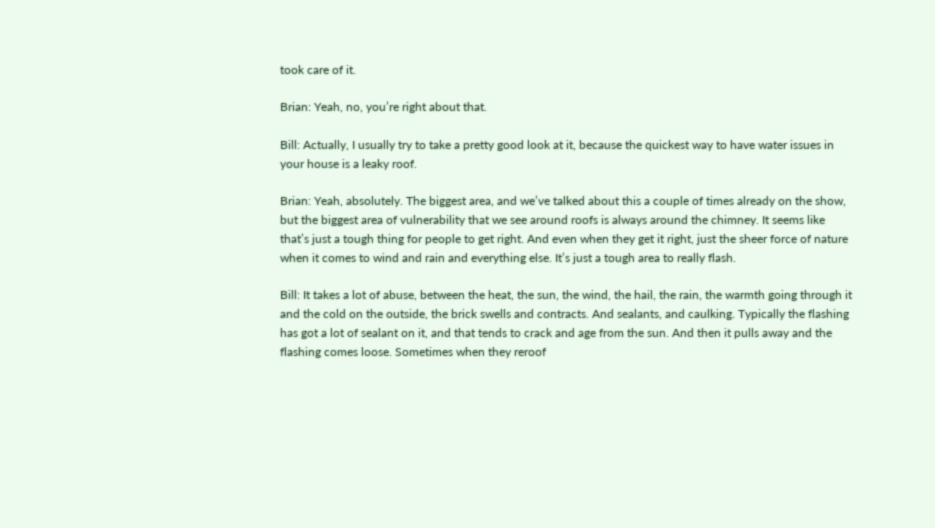took care of it.

Brian: Yeah, no, you’re right about that.

Bill: Actually, I usually try to take a pretty good look at it, because the quickest way to have water issues in your house is a leaky roof.

Brian: Yeah, absolutely. The biggest area, and we’ve talked about this a couple of times already on the show, but the biggest area of vulnerability that we see around roofs is always around the chimney. It seems like that’s just a tough thing for people to get right. And even when they get it right, just the sheer force of nature when it comes to wind and rain and everything else. It’s just a tough area to really flash.

Bill: It takes a lot of abuse, between the heat, the sun, the wind, the hail, the rain, the warmth going through it and the cold on the outside, the brick swells and contracts. And sealants, and caulking. Typically the flashing has got a lot of sealant on it, and that tends to crack and age from the sun. And then it pulls away and the flashing comes loose. Sometimes when they reroof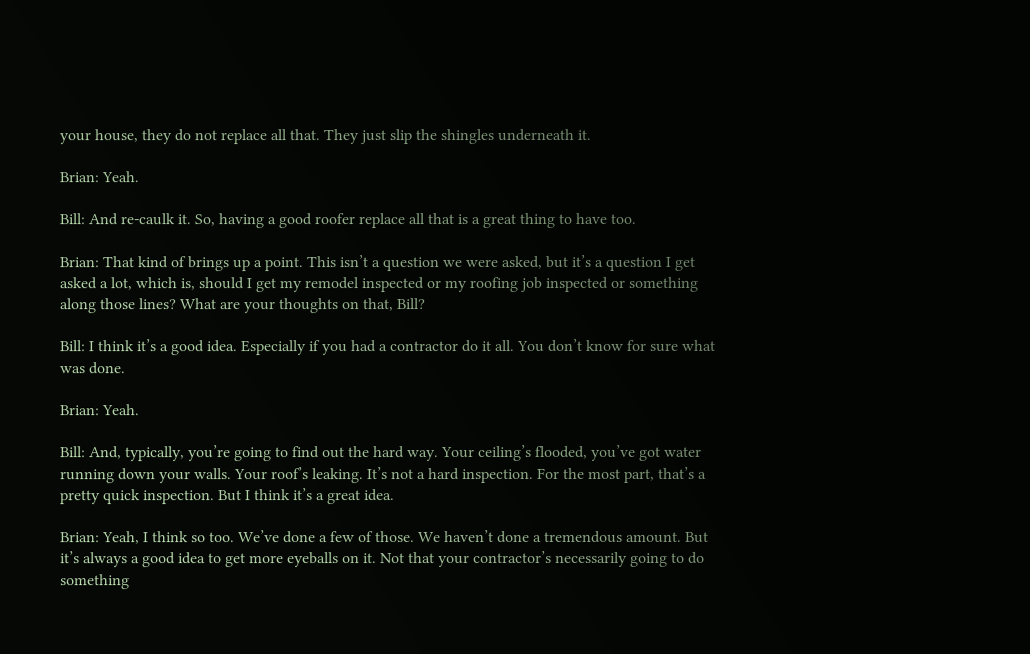your house, they do not replace all that. They just slip the shingles underneath it.

Brian: Yeah.

Bill: And re-caulk it. So, having a good roofer replace all that is a great thing to have too.

Brian: That kind of brings up a point. This isn’t a question we were asked, but it’s a question I get asked a lot, which is, should I get my remodel inspected or my roofing job inspected or something along those lines? What are your thoughts on that, Bill?

Bill: I think it’s a good idea. Especially if you had a contractor do it all. You don’t know for sure what was done.

Brian: Yeah.

Bill: And, typically, you’re going to find out the hard way. Your ceiling’s flooded, you’ve got water running down your walls. Your roof’s leaking. It’s not a hard inspection. For the most part, that’s a pretty quick inspection. But I think it’s a great idea.

Brian: Yeah, I think so too. We’ve done a few of those. We haven’t done a tremendous amount. But it’s always a good idea to get more eyeballs on it. Not that your contractor’s necessarily going to do something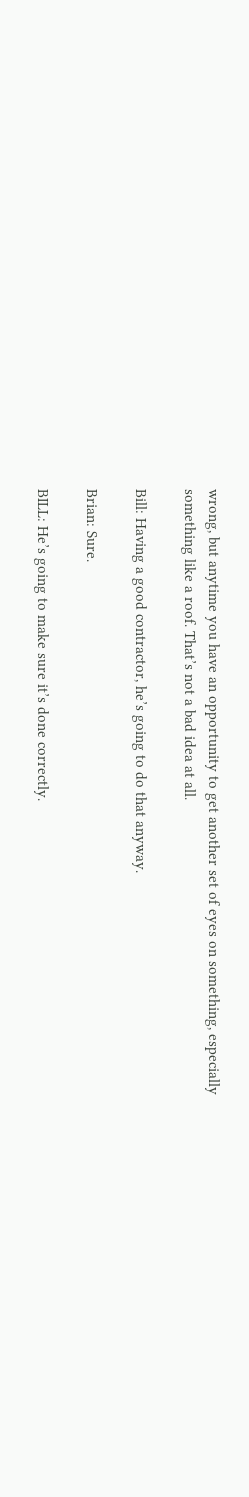wrong, but anytime you have an opportunity to get another set of eyes on something, especially something like a roof. That’s not a bad idea at all.

Bill: Having a good contractor, he’s going to do that anyway.

Brian: Sure.

BILL: He’s going to make sure it’s done correctly.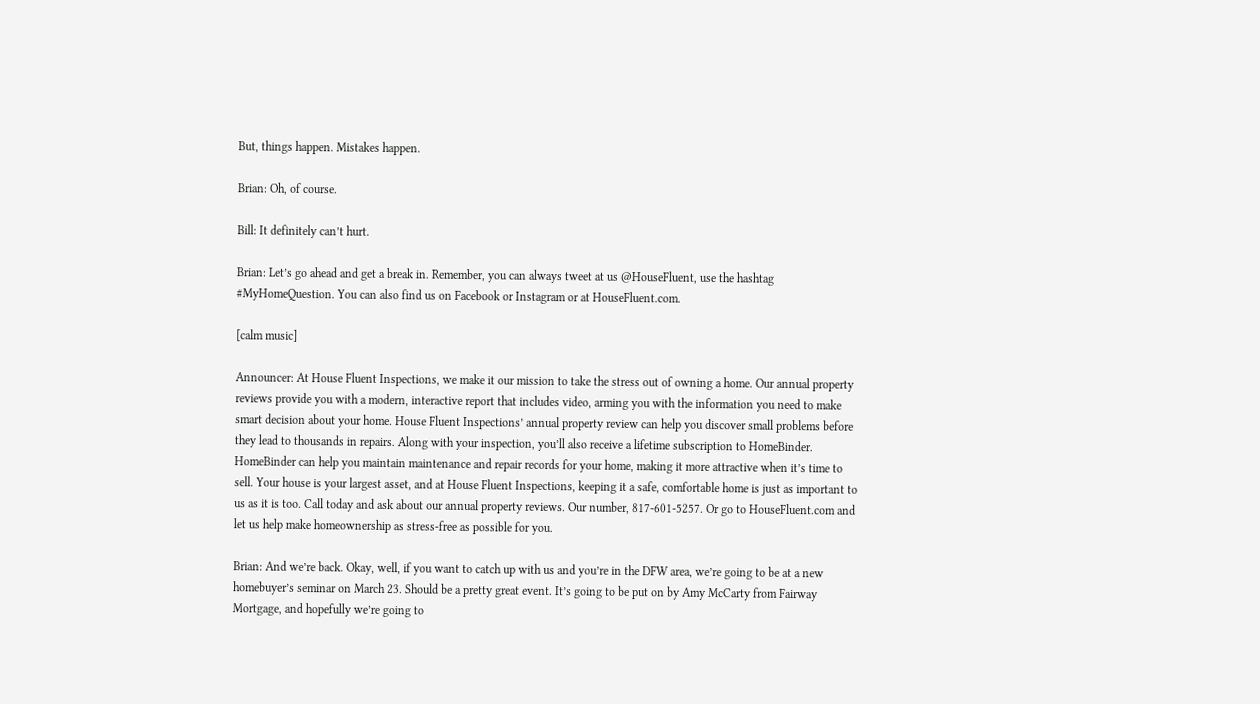But, things happen. Mistakes happen.

Brian: Oh, of course.

Bill: It definitely can’t hurt.

Brian: Let’s go ahead and get a break in. Remember, you can always tweet at us @HouseFluent, use the hashtag #MyHomeQuestion. You can also find us on Facebook or Instagram or at HouseFluent.com.

[calm music]

Announcer: At House Fluent Inspections, we make it our mission to take the stress out of owning a home. Our annual property reviews provide you with a modern, interactive report that includes video, arming you with the information you need to make smart decision about your home. House Fluent Inspections’ annual property review can help you discover small problems before they lead to thousands in repairs. Along with your inspection, you’ll also receive a lifetime subscription to HomeBinder. HomeBinder can help you maintain maintenance and repair records for your home, making it more attractive when it’s time to sell. Your house is your largest asset, and at House Fluent Inspections, keeping it a safe, comfortable home is just as important to us as it is too. Call today and ask about our annual property reviews. Our number, 817-601-5257. Or go to HouseFluent.com and let us help make homeownership as stress-free as possible for you.

Brian: And we’re back. Okay, well, if you want to catch up with us and you’re in the DFW area, we’re going to be at a new homebuyer’s seminar on March 23. Should be a pretty great event. It’s going to be put on by Amy McCarty from Fairway Mortgage, and hopefully we’re going to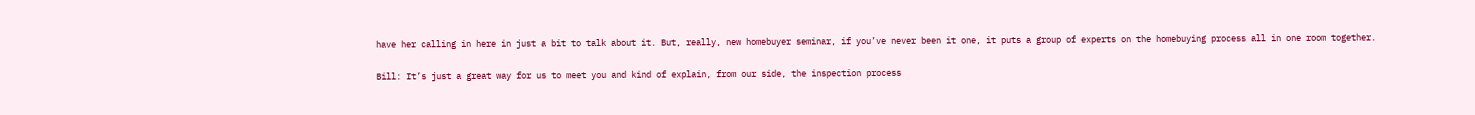have her calling in here in just a bit to talk about it. But, really, new homebuyer seminar, if you’ve never been it one, it puts a group of experts on the homebuying process all in one room together.

Bill: It’s just a great way for us to meet you and kind of explain, from our side, the inspection process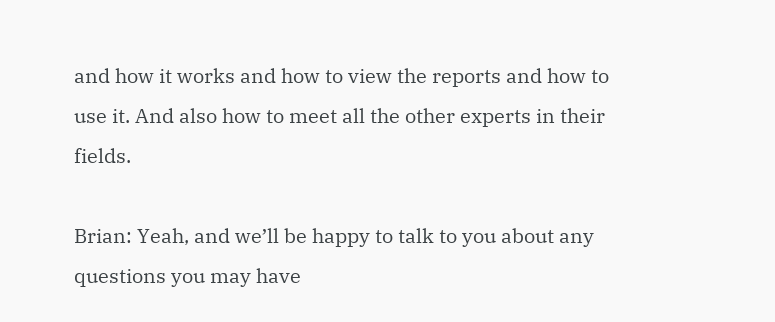and how it works and how to view the reports and how to use it. And also how to meet all the other experts in their fields.

Brian: Yeah, and we’ll be happy to talk to you about any questions you may have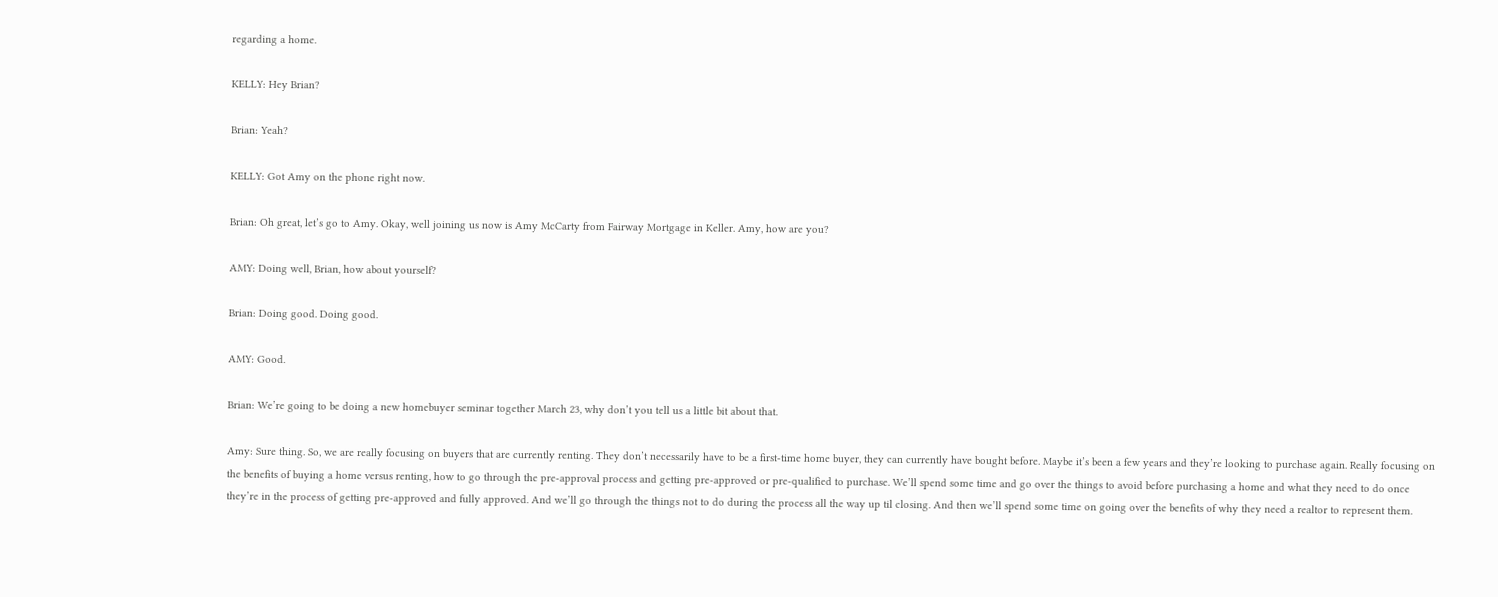regarding a home.

KELLY: Hey Brian?

Brian: Yeah?

KELLY: Got Amy on the phone right now.

Brian: Oh great, let’s go to Amy. Okay, well joining us now is Amy McCarty from Fairway Mortgage in Keller. Amy, how are you?

AMY: Doing well, Brian, how about yourself?

Brian: Doing good. Doing good.

AMY: Good.

Brian: We’re going to be doing a new homebuyer seminar together March 23, why don’t you tell us a little bit about that.

Amy: Sure thing. So, we are really focusing on buyers that are currently renting. They don’t necessarily have to be a first-time home buyer, they can currently have bought before. Maybe it’s been a few years and they’re looking to purchase again. Really focusing on the benefits of buying a home versus renting, how to go through the pre-approval process and getting pre-approved or pre-qualified to purchase. We’ll spend some time and go over the things to avoid before purchasing a home and what they need to do once they’re in the process of getting pre-approved and fully approved. And we’ll go through the things not to do during the process all the way up til closing. And then we’ll spend some time on going over the benefits of why they need a realtor to represent them.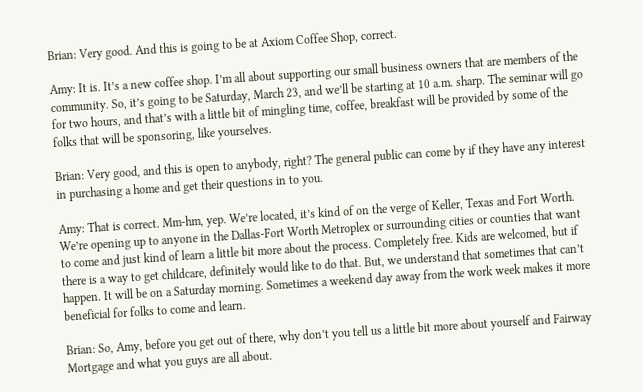Brian: Very good. And this is going to be at Axiom Coffee Shop, correct.

Amy: It is. It’s a new coffee shop. I’m all about supporting our small business owners that are members of the community. So, it’s going to be Saturday, March 23, and we’ll be starting at 10 a.m. sharp. The seminar will go for two hours, and that’s with a little bit of mingling time, coffee, breakfast will be provided by some of the folks that will be sponsoring, like yourselves.

Brian: Very good, and this is open to anybody, right? The general public can come by if they have any interest in purchasing a home and get their questions in to you.

Amy: That is correct. Mm-hm, yep. We’re located, it’s kind of on the verge of Keller, Texas and Fort Worth. We’re opening up to anyone in the Dallas-Fort Worth Metroplex or surrounding cities or counties that want to come and just kind of learn a little bit more about the process. Completely free. Kids are welcomed, but if there is a way to get childcare, definitely would like to do that. But, we understand that sometimes that can’t happen. It will be on a Saturday morning. Sometimes a weekend day away from the work week makes it more beneficial for folks to come and learn.

Brian: So, Amy, before you get out of there, why don’t you tell us a little bit more about yourself and Fairway Mortgage and what you guys are all about.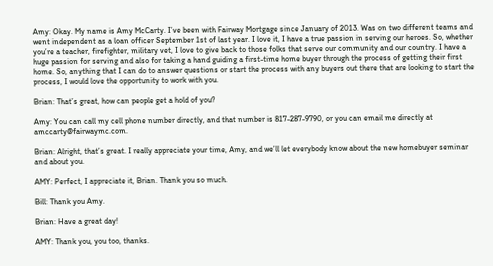Amy: Okay. My name is Amy McCarty. I’ve been with Fairway Mortgage since January of 2013. Was on two different teams and went independent as a loan officer September 1st of last year. I love it, I have a true passion in serving our heroes. So, whether you’re a teacher, firefighter, military vet, I love to give back to those folks that serve our community and our country. I have a huge passion for serving and also for taking a hand guiding a first-time home buyer through the process of getting their first home. So, anything that I can do to answer questions or start the process with any buyers out there that are looking to start the process, I would love the opportunity to work with you.

Brian: That’s great, how can people get a hold of you?

Amy: You can call my cell phone number directly, and that number is 817-287-9790, or you can email me directly at amccarty@fairwaymc.com.

Brian: Alright, that’s great. I really appreciate your time, Amy, and we’ll let everybody know about the new homebuyer seminar and about you.

AMY: Perfect, I appreciate it, Brian. Thank you so much.

Bill: Thank you Amy.

Brian: Have a great day!

AMY: Thank you, you too, thanks.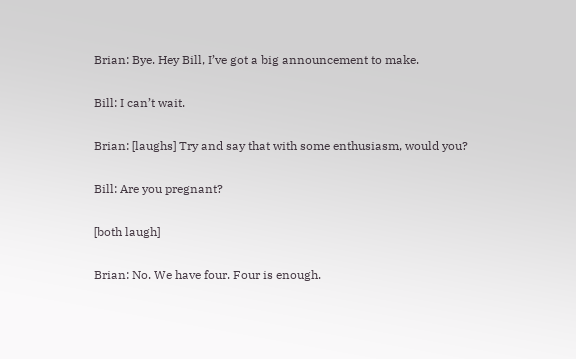Brian: Bye. Hey Bill, I’ve got a big announcement to make.

Bill: I can’t wait.

Brian: [laughs] Try and say that with some enthusiasm, would you?

Bill: Are you pregnant?

[both laugh]

Brian: No. We have four. Four is enough.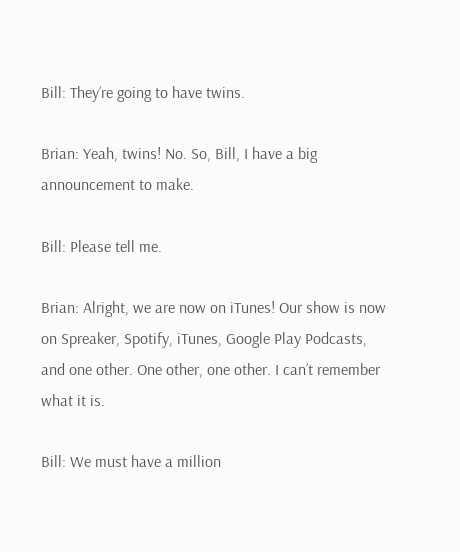Bill: They’re going to have twins.

Brian: Yeah, twins! No. So, Bill, I have a big announcement to make.

Bill: Please tell me.

Brian: Alright, we are now on iTunes! Our show is now on Spreaker, Spotify, iTunes, Google Play Podcasts, and one other. One other, one other. I can’t remember what it is.

Bill: We must have a million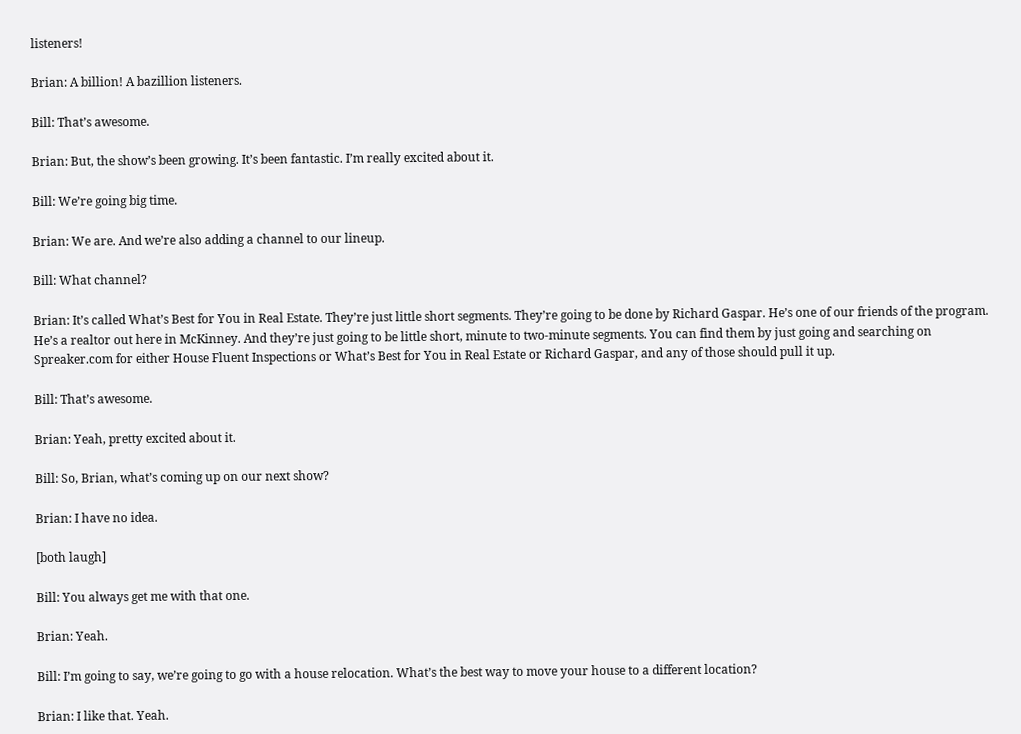listeners!

Brian: A billion! A bazillion listeners.

Bill: That’s awesome.

Brian: But, the show’s been growing. It’s been fantastic. I’m really excited about it.

Bill: We’re going big time.

Brian: We are. And we’re also adding a channel to our lineup.

Bill: What channel?

Brian: It’s called What’s Best for You in Real Estate. They’re just little short segments. They’re going to be done by Richard Gaspar. He’s one of our friends of the program. He’s a realtor out here in McKinney. And they’re just going to be little short, minute to two-minute segments. You can find them by just going and searching on Spreaker.com for either House Fluent Inspections or What’s Best for You in Real Estate or Richard Gaspar, and any of those should pull it up.

Bill: That’s awesome.

Brian: Yeah, pretty excited about it.

Bill: So, Brian, what’s coming up on our next show?

Brian: I have no idea.

[both laugh]

Bill: You always get me with that one.

Brian: Yeah.

Bill: I’m going to say, we’re going to go with a house relocation. What’s the best way to move your house to a different location?

Brian: I like that. Yeah.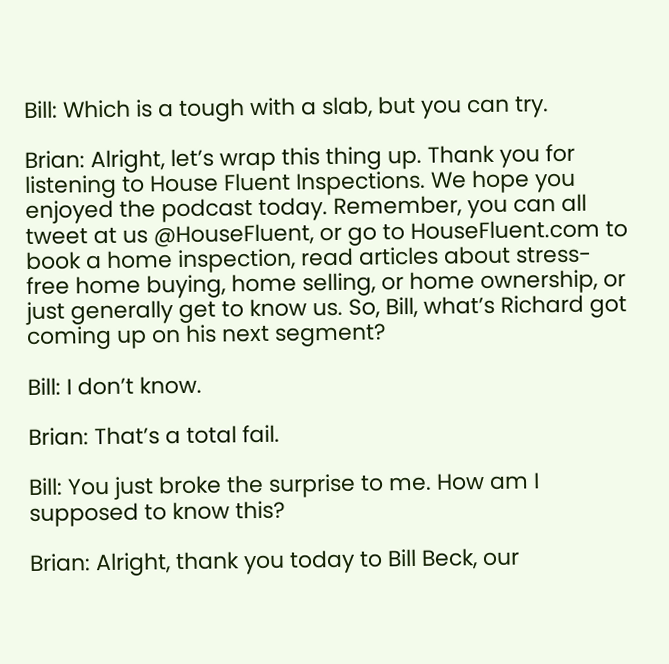Bill: Which is a tough with a slab, but you can try.

Brian: Alright, let’s wrap this thing up. Thank you for listening to House Fluent Inspections. We hope you enjoyed the podcast today. Remember, you can all tweet at us @HouseFluent, or go to HouseFluent.com to book a home inspection, read articles about stress-free home buying, home selling, or home ownership, or just generally get to know us. So, Bill, what’s Richard got coming up on his next segment?

Bill: I don’t know.

Brian: That’s a total fail.

Bill: You just broke the surprise to me. How am I supposed to know this?

Brian: Alright, thank you today to Bill Beck, our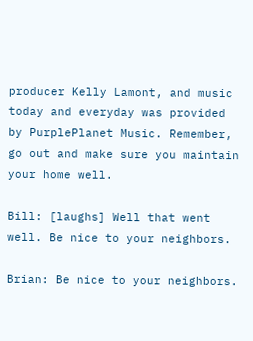producer Kelly Lamont, and music today and everyday was provided by PurplePlanet Music. Remember, go out and make sure you maintain your home well.

Bill: [laughs] Well that went well. Be nice to your neighbors.

Brian: Be nice to your neighbors.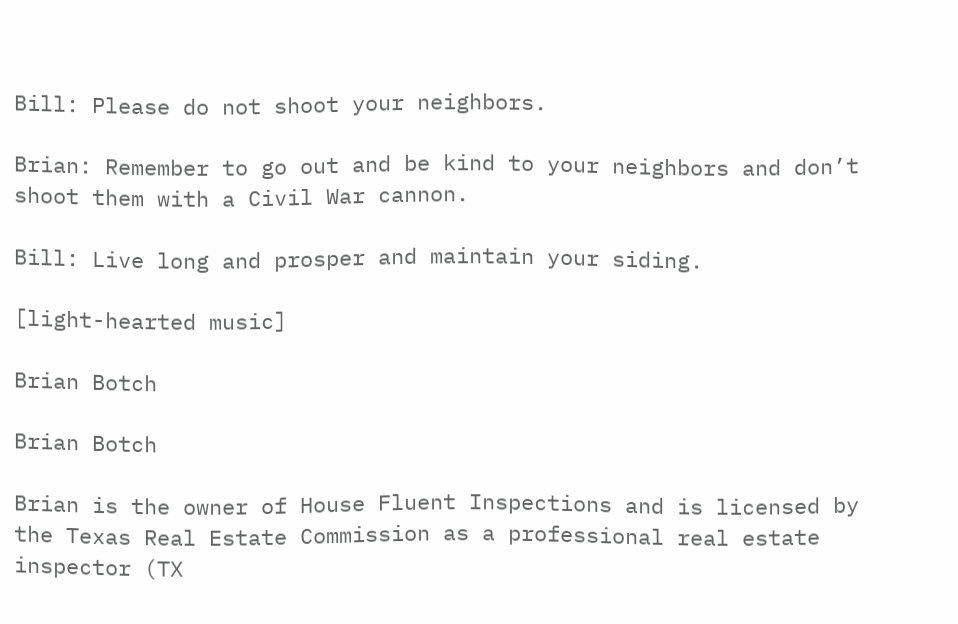Bill: Please do not shoot your neighbors.

Brian: Remember to go out and be kind to your neighbors and don’t shoot them with a Civil War cannon.

Bill: Live long and prosper and maintain your siding.

[light-hearted music]

Brian Botch

Brian Botch

Brian is the owner of House Fluent Inspections and is licensed by the Texas Real Estate Commission as a professional real estate inspector (TX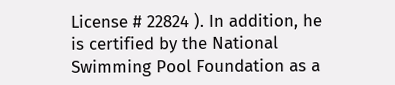License # 22824 ). In addition, he is certified by the National Swimming Pool Foundation as a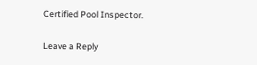Certified Pool Inspector.

Leave a Reply